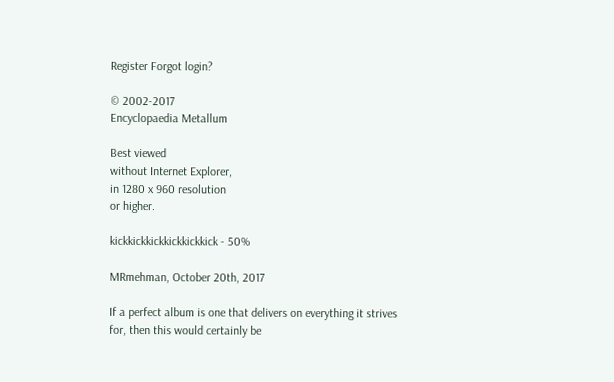Register Forgot login?

© 2002-2017
Encyclopaedia Metallum

Best viewed
without Internet Explorer,
in 1280 x 960 resolution
or higher.

kickkickkickkickkickkick - 50%

MRmehman, October 20th, 2017

If a perfect album is one that delivers on everything it strives for, then this would certainly be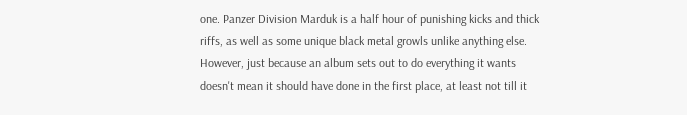one. Panzer Division Marduk is a half hour of punishing kicks and thick riffs, as well as some unique black metal growls unlike anything else. However, just because an album sets out to do everything it wants doesn't mean it should have done in the first place, at least not till it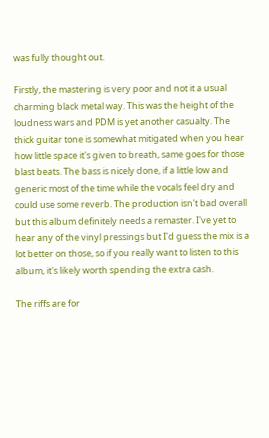was fully thought out.

Firstly, the mastering is very poor and not it a usual charming black metal way. This was the height of the loudness wars and PDM is yet another casualty. The thick guitar tone is somewhat mitigated when you hear how little space it's given to breath, same goes for those blast beats. The bass is nicely done, if a little low and generic most of the time while the vocals feel dry and could use some reverb. The production isn't bad overall but this album definitely needs a remaster. I've yet to hear any of the vinyl pressings but I'd guess the mix is a lot better on those, so if you really want to listen to this album, it's likely worth spending the extra cash.

The riffs are for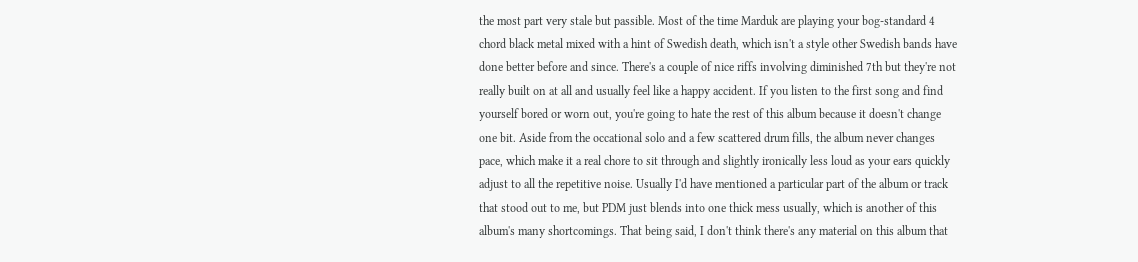the most part very stale but passible. Most of the time Marduk are playing your bog-standard 4 chord black metal mixed with a hint of Swedish death, which isn't a style other Swedish bands have done better before and since. There's a couple of nice riffs involving diminished 7th but they're not really built on at all and usually feel like a happy accident. If you listen to the first song and find yourself bored or worn out, you're going to hate the rest of this album because it doesn't change one bit. Aside from the occational solo and a few scattered drum fills, the album never changes pace, which make it a real chore to sit through and slightly ironically less loud as your ears quickly adjust to all the repetitive noise. Usually I'd have mentioned a particular part of the album or track that stood out to me, but PDM just blends into one thick mess usually, which is another of this album's many shortcomings. That being said, I don't think there's any material on this album that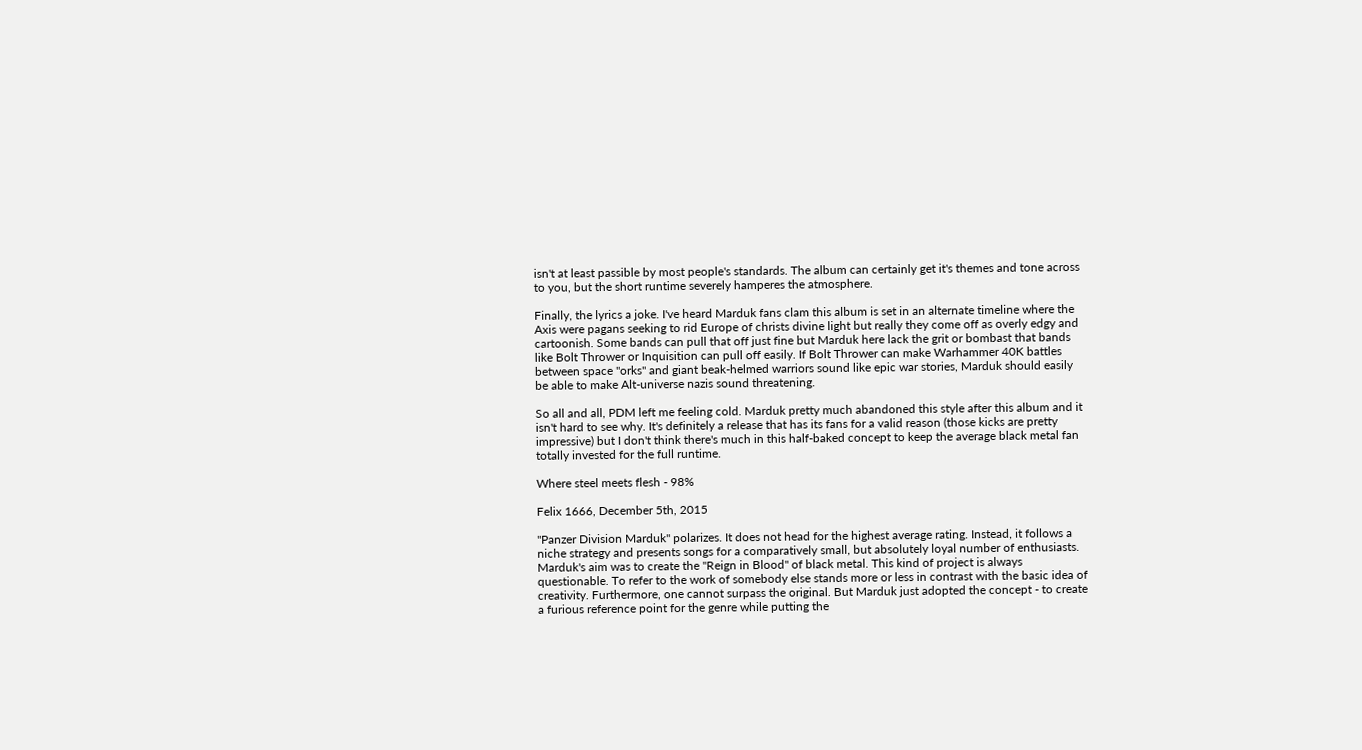isn't at least passible by most people's standards. The album can certainly get it's themes and tone across to you, but the short runtime severely hamperes the atmosphere.

Finally, the lyrics a joke. I've heard Marduk fans clam this album is set in an alternate timeline where the Axis were pagans seeking to rid Europe of christs divine light but really they come off as overly edgy and cartoonish. Some bands can pull that off just fine but Marduk here lack the grit or bombast that bands like Bolt Thrower or Inquisition can pull off easily. If Bolt Thrower can make Warhammer 40K battles between space "orks" and giant beak-helmed warriors sound like epic war stories, Marduk should easily be able to make Alt-universe nazis sound threatening.

So all and all, PDM left me feeling cold. Marduk pretty much abandoned this style after this album and it isn't hard to see why. It's definitely a release that has its fans for a valid reason (those kicks are pretty impressive) but I don't think there's much in this half-baked concept to keep the average black metal fan totally invested for the full runtime.

Where steel meets flesh - 98%

Felix 1666, December 5th, 2015

"Panzer Division Marduk" polarizes. It does not head for the highest average rating. Instead, it follows a niche strategy and presents songs for a comparatively small, but absolutely loyal number of enthusiasts. Marduk's aim was to create the "Reign in Blood" of black metal. This kind of project is always questionable. To refer to the work of somebody else stands more or less in contrast with the basic idea of creativity. Furthermore, one cannot surpass the original. But Marduk just adopted the concept - to create a furious reference point for the genre while putting the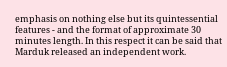emphasis on nothing else but its quintessential features - and the format of approximate 30 minutes length. In this respect it can be said that Marduk released an independent work.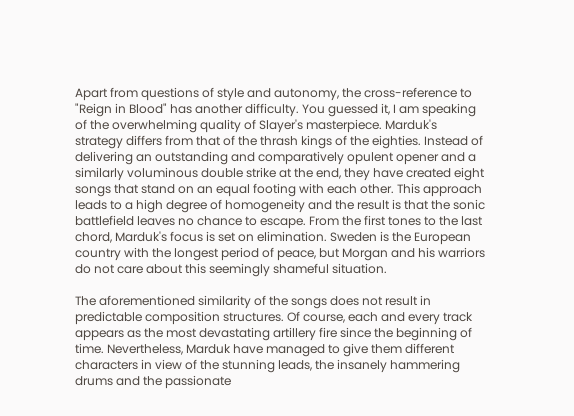Apart from questions of style and autonomy, the cross-reference to "Reign in Blood" has another difficulty. You guessed it, I am speaking of the overwhelming quality of Slayer's masterpiece. Marduk's strategy differs from that of the thrash kings of the eighties. Instead of delivering an outstanding and comparatively opulent opener and a similarly voluminous double strike at the end, they have created eight songs that stand on an equal footing with each other. This approach leads to a high degree of homogeneity and the result is that the sonic battlefield leaves no chance to escape. From the first tones to the last chord, Marduk's focus is set on elimination. Sweden is the European country with the longest period of peace, but Morgan and his warriors do not care about this seemingly shameful situation.

The aforementioned similarity of the songs does not result in predictable composition structures. Of course, each and every track appears as the most devastating artillery fire since the beginning of time. Nevertheless, Marduk have managed to give them different characters in view of the stunning leads, the insanely hammering drums and the passionate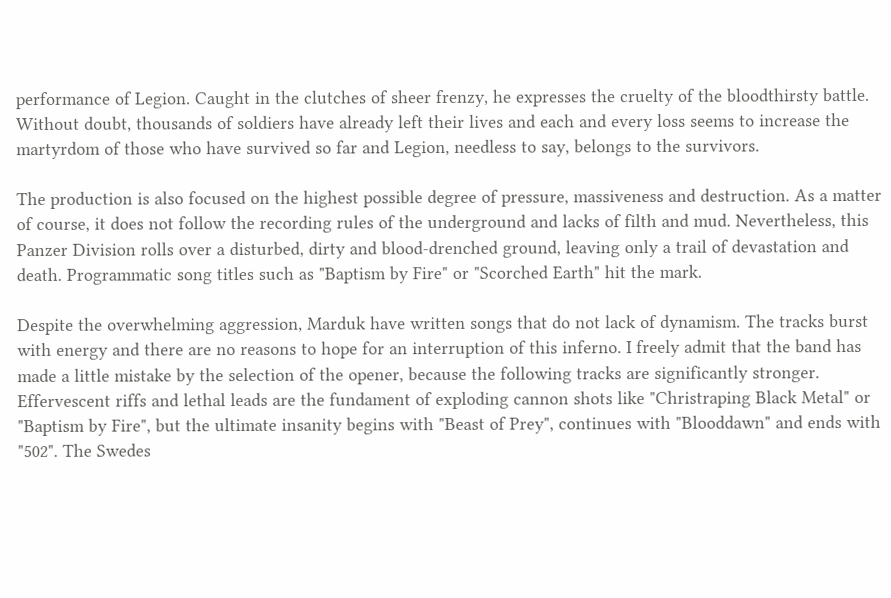performance of Legion. Caught in the clutches of sheer frenzy, he expresses the cruelty of the bloodthirsty battle. Without doubt, thousands of soldiers have already left their lives and each and every loss seems to increase the martyrdom of those who have survived so far and Legion, needless to say, belongs to the survivors.

The production is also focused on the highest possible degree of pressure, massiveness and destruction. As a matter of course, it does not follow the recording rules of the underground and lacks of filth and mud. Nevertheless, this Panzer Division rolls over a disturbed, dirty and blood-drenched ground, leaving only a trail of devastation and death. Programmatic song titles such as "Baptism by Fire" or "Scorched Earth" hit the mark.

Despite the overwhelming aggression, Marduk have written songs that do not lack of dynamism. The tracks burst with energy and there are no reasons to hope for an interruption of this inferno. I freely admit that the band has made a little mistake by the selection of the opener, because the following tracks are significantly stronger. Effervescent riffs and lethal leads are the fundament of exploding cannon shots like "Christraping Black Metal" or "Baptism by Fire", but the ultimate insanity begins with "Beast of Prey", continues with "Blooddawn" and ends with "502". The Swedes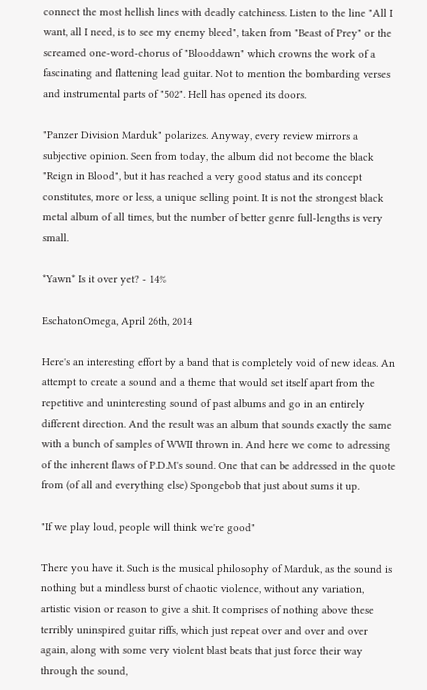connect the most hellish lines with deadly catchiness. Listen to the line "All I want, all I need, is to see my enemy bleed", taken from "Beast of Prey" or the screamed one-word-chorus of "Blooddawn" which crowns the work of a fascinating and flattening lead guitar. Not to mention the bombarding verses and instrumental parts of "502". Hell has opened its doors.

"Panzer Division Marduk" polarizes. Anyway, every review mirrors a subjective opinion. Seen from today, the album did not become the black "Reign in Blood", but it has reached a very good status and its concept constitutes, more or less, a unique selling point. It is not the strongest black metal album of all times, but the number of better genre full-lengths is very small.

*Yawn* Is it over yet? - 14%

EschatonOmega, April 26th, 2014

Here's an interesting effort by a band that is completely void of new ideas. An attempt to create a sound and a theme that would set itself apart from the repetitive and uninteresting sound of past albums and go in an entirely different direction. And the result was an album that sounds exactly the same with a bunch of samples of WWII thrown in. And here we come to adressing of the inherent flaws of P.D.M's sound. One that can be addressed in the quote from (of all and everything else) Spongebob that just about sums it up.

"If we play loud, people will think we're good"

There you have it. Such is the musical philosophy of Marduk, as the sound is nothing but a mindless burst of chaotic violence, without any variation, artistic vision or reason to give a shit. It comprises of nothing above these terribly uninspired guitar riffs, which just repeat over and over and over again, along with some very violent blast beats that just force their way through the sound,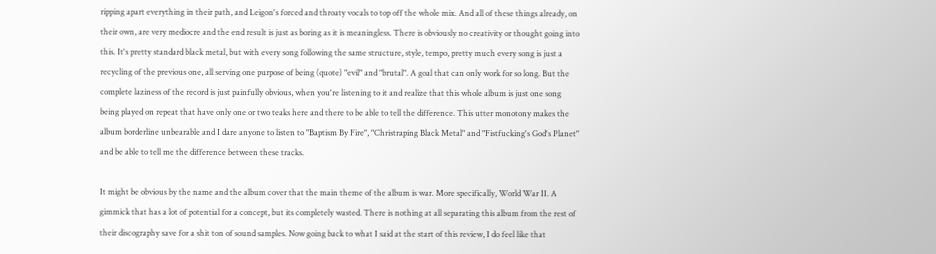ripping apart everything in their path, and Leigon's forced and throaty vocals to top off the whole mix. And all of these things already, on their own, are very mediocre and the end result is just as boring as it is meaningless. There is obviously no creativity or thought going into this. It's pretty standard black metal, but with every song following the same structure, style, tempo, pretty much every song is just a recycling of the previous one, all serving one purpose of being (quote) "evil" and "brutal". A goal that can only work for so long. But the complete laziness of the record is just painfully obvious, when you're listening to it and realize that this whole album is just one song being played on repeat that have only one or two teaks here and there to be able to tell the difference. This utter monotony makes the album borderline unbearable and I dare anyone to listen to "Baptism By Fire", "Christraping Black Metal" and "Fistfucking's God's Planet" and be able to tell me the difference between these tracks.

It might be obvious by the name and the album cover that the main theme of the album is war. More specifically, World War II. A gimmick that has a lot of potential for a concept, but its completely wasted. There is nothing at all separating this album from the rest of their discography save for a shit ton of sound samples. Now going back to what I said at the start of this review, I do feel like that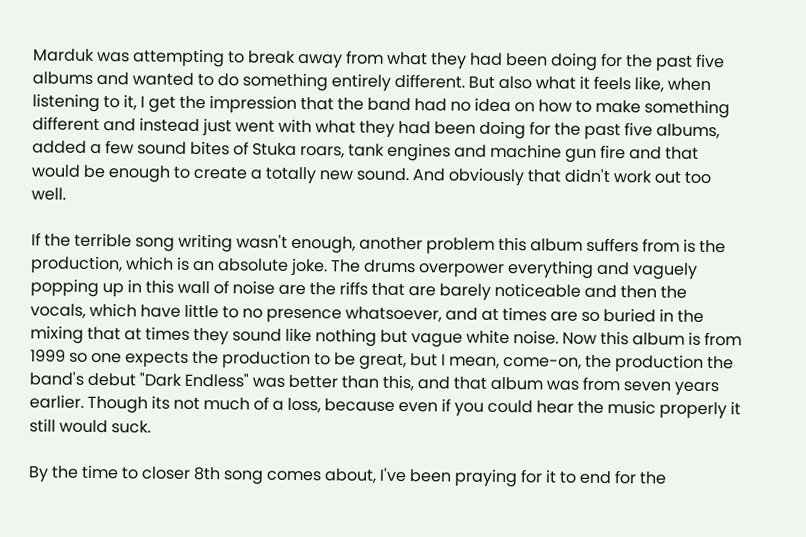Marduk was attempting to break away from what they had been doing for the past five albums and wanted to do something entirely different. But also what it feels like, when listening to it, I get the impression that the band had no idea on how to make something different and instead just went with what they had been doing for the past five albums, added a few sound bites of Stuka roars, tank engines and machine gun fire and that would be enough to create a totally new sound. And obviously that didn't work out too well.

If the terrible song writing wasn't enough, another problem this album suffers from is the production, which is an absolute joke. The drums overpower everything and vaguely popping up in this wall of noise are the riffs that are barely noticeable and then the vocals, which have little to no presence whatsoever, and at times are so buried in the mixing that at times they sound like nothing but vague white noise. Now this album is from 1999 so one expects the production to be great, but I mean, come-on, the production the band's debut "Dark Endless" was better than this, and that album was from seven years earlier. Though its not much of a loss, because even if you could hear the music properly it still would suck.

By the time to closer 8th song comes about, I've been praying for it to end for the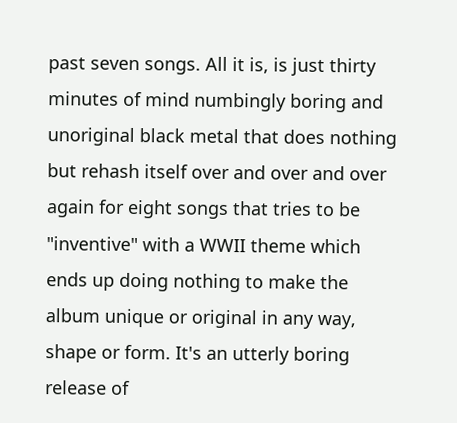past seven songs. All it is, is just thirty minutes of mind numbingly boring and unoriginal black metal that does nothing but rehash itself over and over and over again for eight songs that tries to be "inventive" with a WWII theme which ends up doing nothing to make the album unique or original in any way, shape or form. It's an utterly boring release of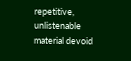repetitive, unlistenable material devoid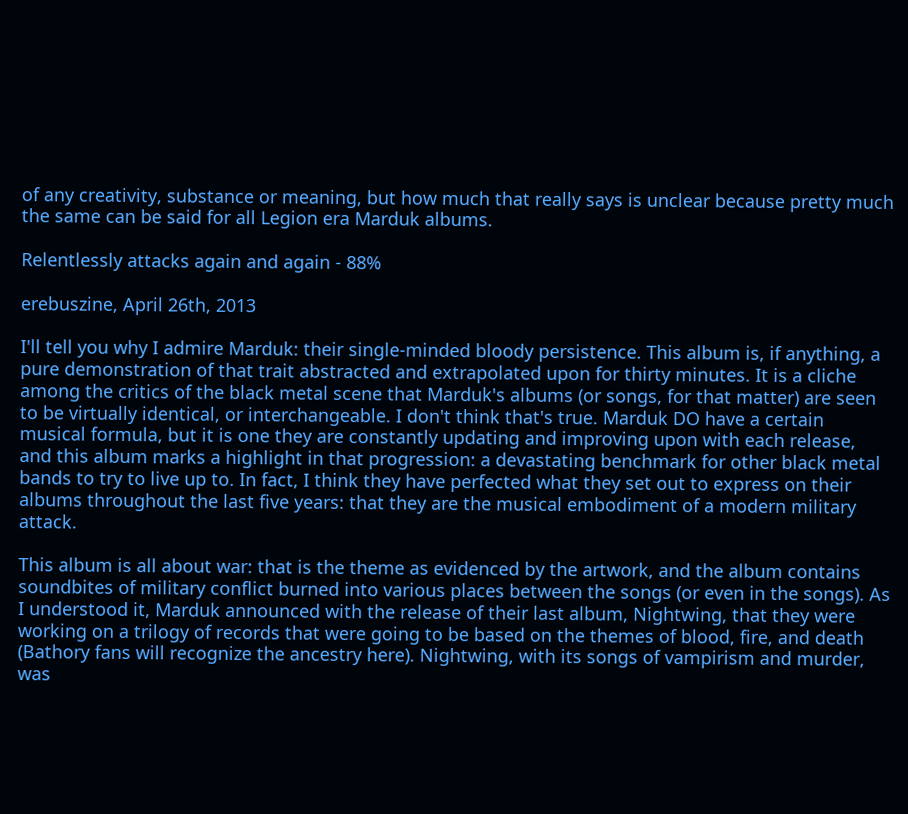of any creativity, substance or meaning, but how much that really says is unclear because pretty much the same can be said for all Legion era Marduk albums.

Relentlessly attacks again and again - 88%

erebuszine, April 26th, 2013

I'll tell you why I admire Marduk: their single-minded bloody persistence. This album is, if anything, a pure demonstration of that trait abstracted and extrapolated upon for thirty minutes. It is a cliche among the critics of the black metal scene that Marduk's albums (or songs, for that matter) are seen to be virtually identical, or interchangeable. I don't think that's true. Marduk DO have a certain musical formula, but it is one they are constantly updating and improving upon with each release, and this album marks a highlight in that progression: a devastating benchmark for other black metal bands to try to live up to. In fact, I think they have perfected what they set out to express on their albums throughout the last five years: that they are the musical embodiment of a modern military attack.

This album is all about war: that is the theme as evidenced by the artwork, and the album contains soundbites of military conflict burned into various places between the songs (or even in the songs). As I understood it, Marduk announced with the release of their last album, Nightwing, that they were working on a trilogy of records that were going to be based on the themes of blood, fire, and death (Bathory fans will recognize the ancestry here). Nightwing, with its songs of vampirism and murder, was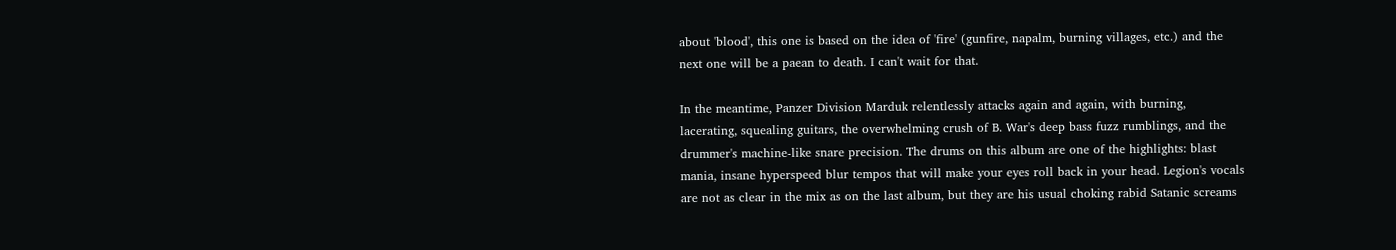about 'blood', this one is based on the idea of 'fire' (gunfire, napalm, burning villages, etc.) and the next one will be a paean to death. I can't wait for that.

In the meantime, Panzer Division Marduk relentlessly attacks again and again, with burning, lacerating, squealing guitars, the overwhelming crush of B. War's deep bass fuzz rumblings, and the drummer's machine-like snare precision. The drums on this album are one of the highlights: blast mania, insane hyperspeed blur tempos that will make your eyes roll back in your head. Legion's vocals are not as clear in the mix as on the last album, but they are his usual choking rabid Satanic screams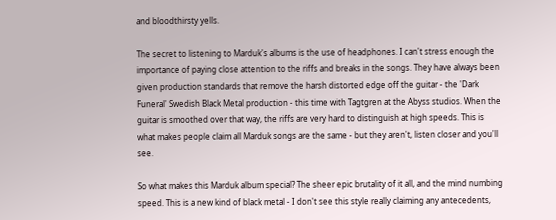and bloodthirsty yells.

The secret to listening to Marduk's albums is the use of headphones. I can't stress enough the importance of paying close attention to the riffs and breaks in the songs. They have always been given production standards that remove the harsh distorted edge off the guitar - the 'Dark Funeral' Swedish Black Metal production - this time with Tagtgren at the Abyss studios. When the guitar is smoothed over that way, the riffs are very hard to distinguish at high speeds. This is what makes people claim all Marduk songs are the same - but they aren't, listen closer and you'll see.

So what makes this Marduk album special? The sheer epic brutality of it all, and the mind numbing speed. This is a new kind of black metal - I don't see this style really claiming any antecedents,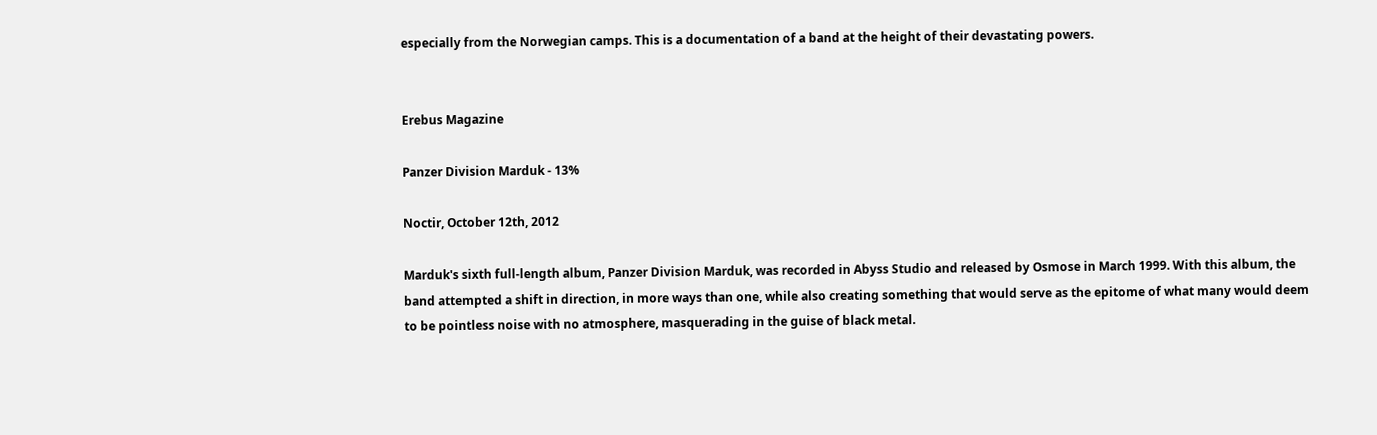especially from the Norwegian camps. This is a documentation of a band at the height of their devastating powers.


Erebus Magazine

Panzer Division Marduk - 13%

Noctir, October 12th, 2012

Marduk's sixth full-length album, Panzer Division Marduk, was recorded in Abyss Studio and released by Osmose in March 1999. With this album, the band attempted a shift in direction, in more ways than one, while also creating something that would serve as the epitome of what many would deem to be pointless noise with no atmosphere, masquerading in the guise of black metal.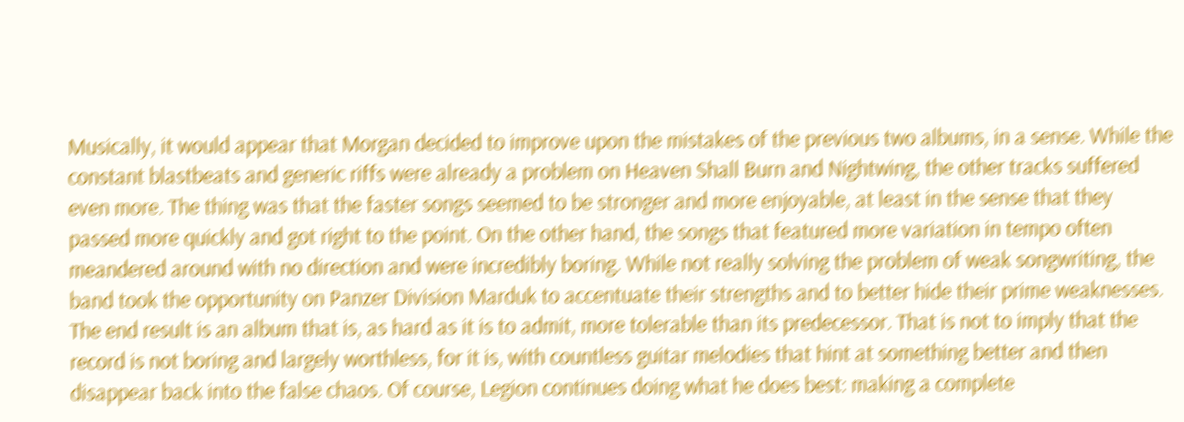Musically, it would appear that Morgan decided to improve upon the mistakes of the previous two albums, in a sense. While the constant blastbeats and generic riffs were already a problem on Heaven Shall Burn and Nightwing, the other tracks suffered even more. The thing was that the faster songs seemed to be stronger and more enjoyable, at least in the sense that they passed more quickly and got right to the point. On the other hand, the songs that featured more variation in tempo often meandered around with no direction and were incredibly boring. While not really solving the problem of weak songwriting, the band took the opportunity on Panzer Division Marduk to accentuate their strengths and to better hide their prime weaknesses. The end result is an album that is, as hard as it is to admit, more tolerable than its predecessor. That is not to imply that the record is not boring and largely worthless, for it is, with countless guitar melodies that hint at something better and then disappear back into the false chaos. Of course, Legion continues doing what he does best: making a complete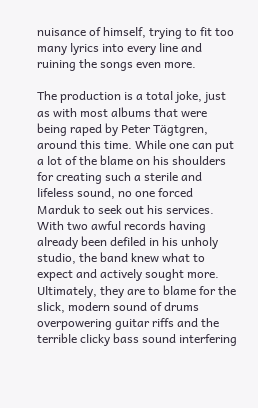nuisance of himself, trying to fit too many lyrics into every line and ruining the songs even more.

The production is a total joke, just as with most albums that were being raped by Peter Tägtgren, around this time. While one can put a lot of the blame on his shoulders for creating such a sterile and lifeless sound, no one forced Marduk to seek out his services. With two awful records having already been defiled in his unholy studio, the band knew what to expect and actively sought more. Ultimately, they are to blame for the slick, modern sound of drums overpowering guitar riffs and the terrible clicky bass sound interfering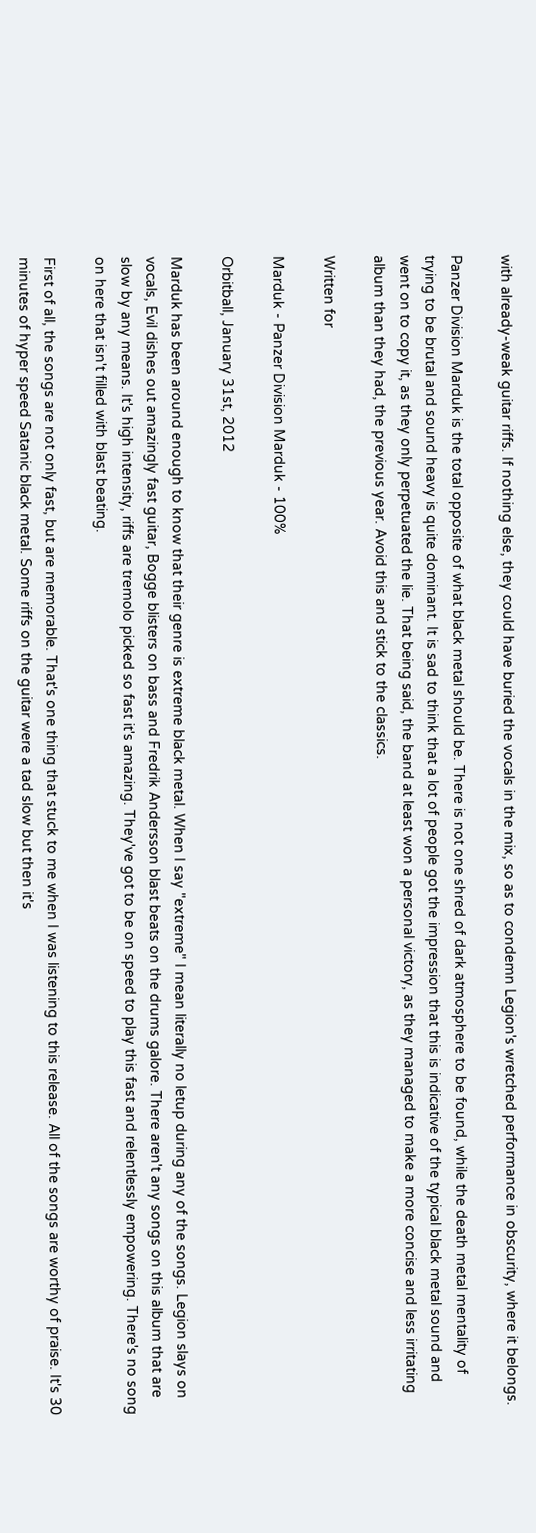with already-weak guitar riffs. If nothing else, they could have buried the vocals in the mix, so as to condemn Legion's wretched performance in obscurity, where it belongs.

Panzer Division Marduk is the total opposite of what black metal should be. There is not one shred of dark atmosphere to be found, while the death metal mentality of trying to be brutal and sound heavy is quite dominant. It is sad to think that a lot of people got the impression that this is indicative of the typical black metal sound and went on to copy it, as they only perpetuated the lie. That being said, the band at least won a personal victory, as they managed to make a more concise and less irritating album than they had, the previous year. Avoid this and stick to the classics.

Written for

Marduk - Panzer Division Marduk - 100%

Orbitball, January 31st, 2012

Marduk has been around enough to know that their genre is extreme black metal. When I say "extreme" I mean literally no letup during any of the songs. Legion slays on vocals, Evil dishes out amazingly fast guitar, Bogge blisters on bass and Fredrik Andersson blast beats on the drums galore. There aren't any songs on this album that are slow by any means. It's high intensity, riffs are tremolo picked so fast it's amazing. They've got to be on speed to play this fast and relentlessly empowering. There's no song on here that isn't filled with blast beating.

First of all, the songs are not only fast, but are memorable. That's one thing that stuck to me when I was listening to this release. All of the songs are worthy of praise. It's 30 minutes of hyper speed Satanic black metal. Some riffs on the guitar were a tad slow but then it's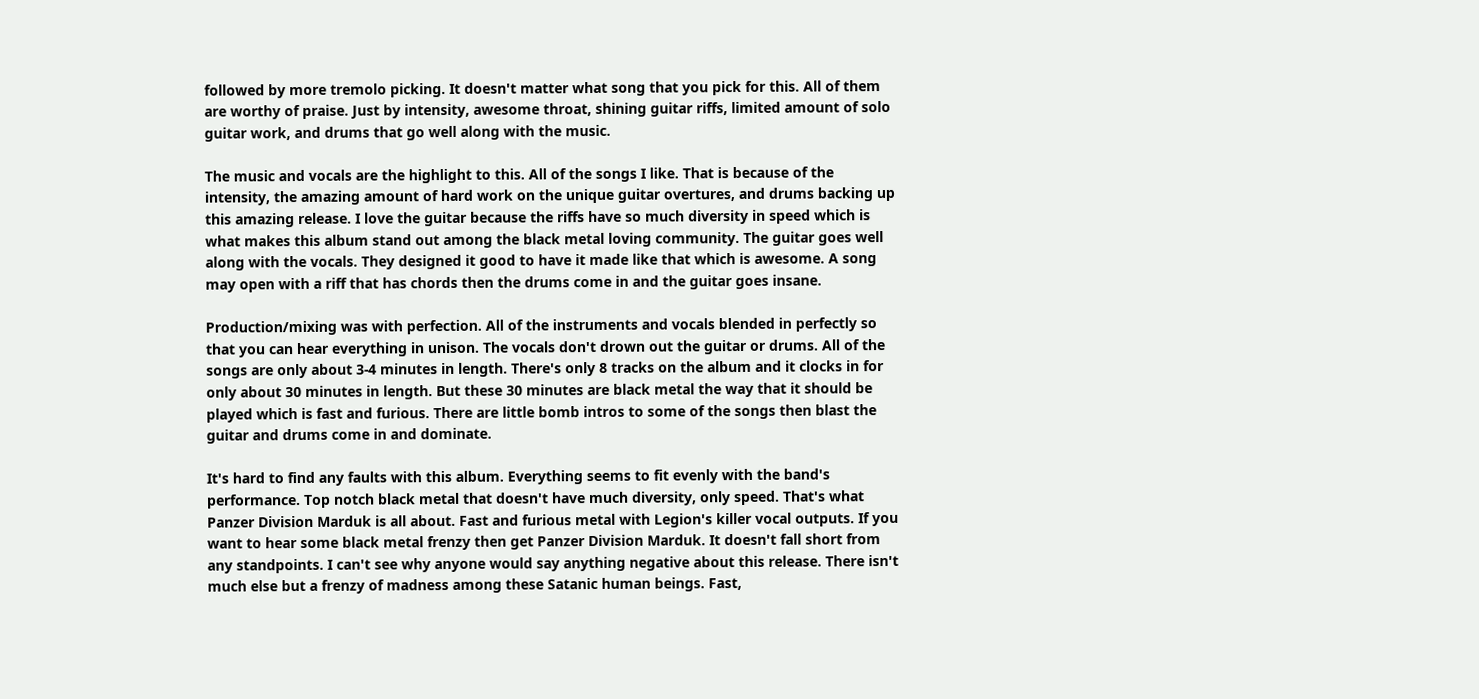followed by more tremolo picking. It doesn't matter what song that you pick for this. All of them are worthy of praise. Just by intensity, awesome throat, shining guitar riffs, limited amount of solo guitar work, and drums that go well along with the music.

The music and vocals are the highlight to this. All of the songs I like. That is because of the intensity, the amazing amount of hard work on the unique guitar overtures, and drums backing up this amazing release. I love the guitar because the riffs have so much diversity in speed which is what makes this album stand out among the black metal loving community. The guitar goes well along with the vocals. They designed it good to have it made like that which is awesome. A song may open with a riff that has chords then the drums come in and the guitar goes insane.

Production/mixing was with perfection. All of the instruments and vocals blended in perfectly so that you can hear everything in unison. The vocals don't drown out the guitar or drums. All of the songs are only about 3-4 minutes in length. There's only 8 tracks on the album and it clocks in for only about 30 minutes in length. But these 30 minutes are black metal the way that it should be played which is fast and furious. There are little bomb intros to some of the songs then blast the guitar and drums come in and dominate.

It's hard to find any faults with this album. Everything seems to fit evenly with the band's performance. Top notch black metal that doesn't have much diversity, only speed. That's what Panzer Division Marduk is all about. Fast and furious metal with Legion's killer vocal outputs. If you want to hear some black metal frenzy then get Panzer Division Marduk. It doesn't fall short from any standpoints. I can't see why anyone would say anything negative about this release. There isn't much else but a frenzy of madness among these Satanic human beings. Fast,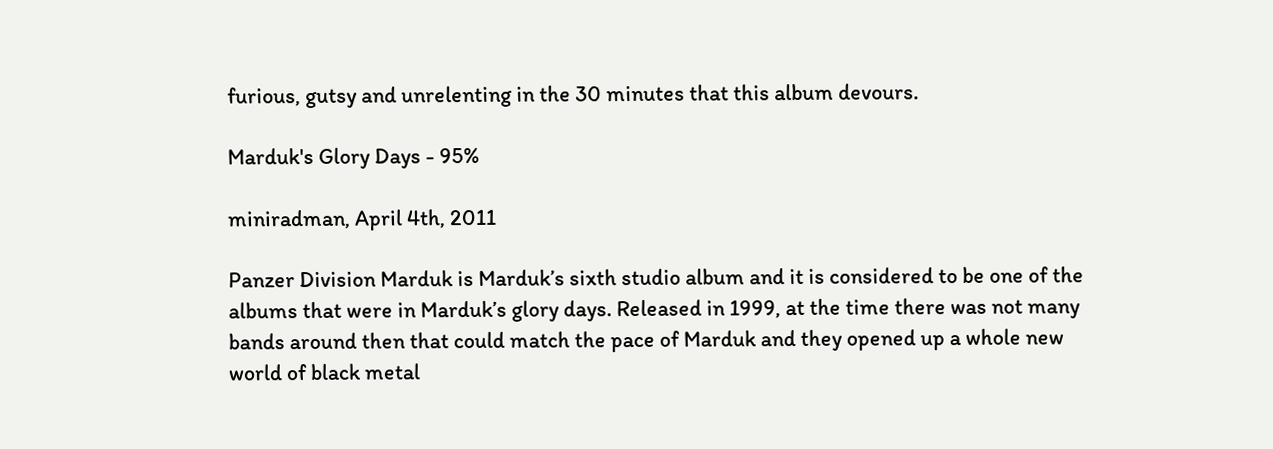furious, gutsy and unrelenting in the 30 minutes that this album devours.

Marduk's Glory Days - 95%

miniradman, April 4th, 2011

Panzer Division Marduk is Marduk’s sixth studio album and it is considered to be one of the albums that were in Marduk’s glory days. Released in 1999, at the time there was not many bands around then that could match the pace of Marduk and they opened up a whole new world of black metal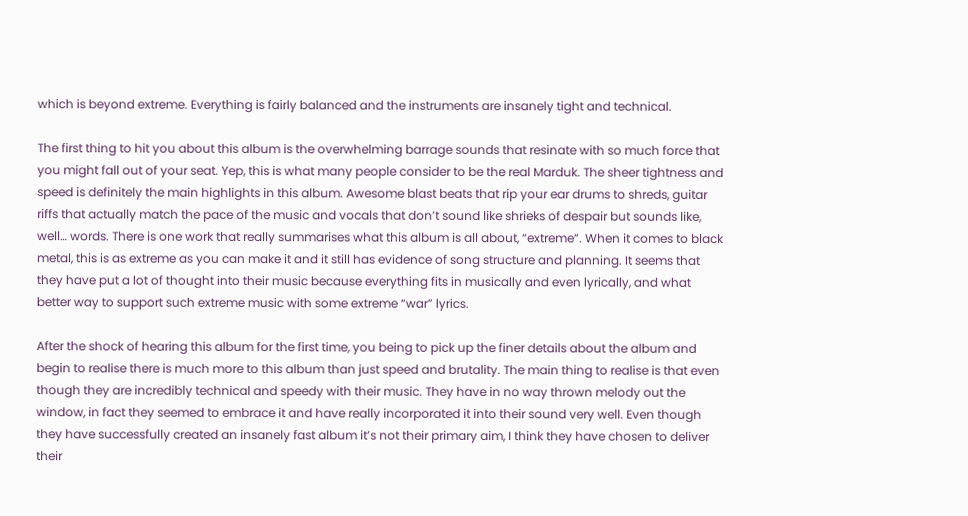which is beyond extreme. Everything is fairly balanced and the instruments are insanely tight and technical.

The first thing to hit you about this album is the overwhelming barrage sounds that resinate with so much force that you might fall out of your seat. Yep, this is what many people consider to be the real Marduk. The sheer tightness and speed is definitely the main highlights in this album. Awesome blast beats that rip your ear drums to shreds, guitar riffs that actually match the pace of the music and vocals that don’t sound like shrieks of despair but sounds like, well… words. There is one work that really summarises what this album is all about, “extreme”. When it comes to black metal, this is as extreme as you can make it and it still has evidence of song structure and planning. It seems that they have put a lot of thought into their music because everything fits in musically and even lyrically, and what better way to support such extreme music with some extreme “war” lyrics.

After the shock of hearing this album for the first time, you being to pick up the finer details about the album and begin to realise there is much more to this album than just speed and brutality. The main thing to realise is that even though they are incredibly technical and speedy with their music. They have in no way thrown melody out the window, in fact they seemed to embrace it and have really incorporated it into their sound very well. Even though they have successfully created an insanely fast album it’s not their primary aim, I think they have chosen to deliver their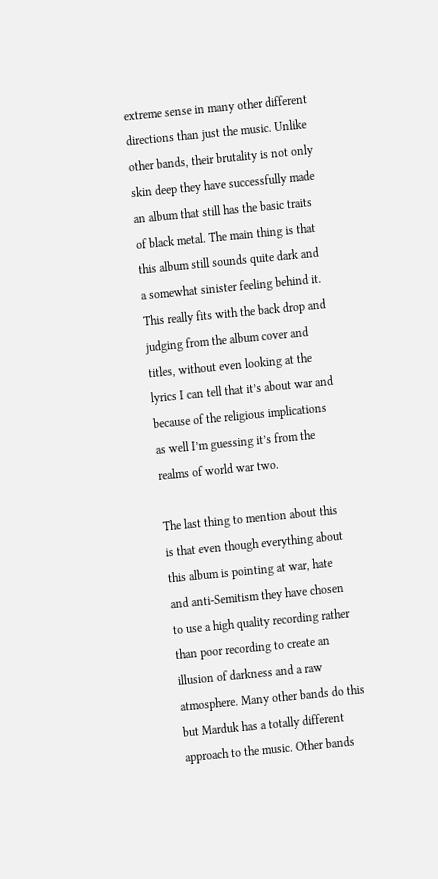extreme sense in many other different directions than just the music. Unlike other bands, their brutality is not only skin deep they have successfully made an album that still has the basic traits of black metal. The main thing is that this album still sounds quite dark and a somewhat sinister feeling behind it. This really fits with the back drop and judging from the album cover and titles, without even looking at the lyrics I can tell that it’s about war and because of the religious implications as well I’m guessing it’s from the realms of world war two.

The last thing to mention about this is that even though everything about this album is pointing at war, hate and anti-Semitism they have chosen to use a high quality recording rather than poor recording to create an illusion of darkness and a raw atmosphere. Many other bands do this but Marduk has a totally different approach to the music. Other bands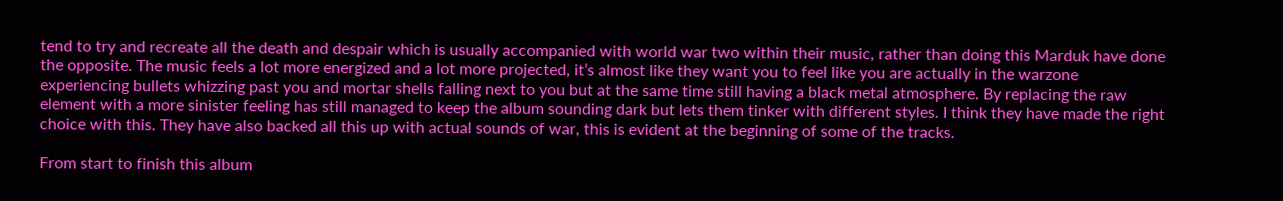tend to try and recreate all the death and despair which is usually accompanied with world war two within their music, rather than doing this Marduk have done the opposite. The music feels a lot more energized and a lot more projected, it’s almost like they want you to feel like you are actually in the warzone experiencing bullets whizzing past you and mortar shells falling next to you but at the same time still having a black metal atmosphere. By replacing the raw element with a more sinister feeling has still managed to keep the album sounding dark but lets them tinker with different styles. I think they have made the right choice with this. They have also backed all this up with actual sounds of war, this is evident at the beginning of some of the tracks.

From start to finish this album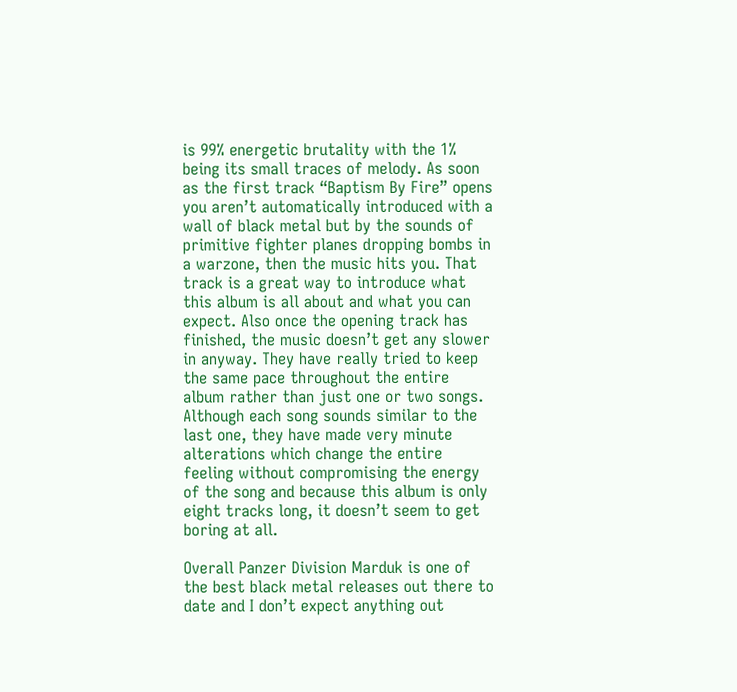is 99% energetic brutality with the 1% being its small traces of melody. As soon as the first track “Baptism By Fire” opens you aren’t automatically introduced with a wall of black metal but by the sounds of primitive fighter planes dropping bombs in a warzone, then the music hits you. That track is a great way to introduce what this album is all about and what you can expect. Also once the opening track has finished, the music doesn’t get any slower in anyway. They have really tried to keep the same pace throughout the entire album rather than just one or two songs. Although each song sounds similar to the last one, they have made very minute alterations which change the entire feeling without compromising the energy of the song and because this album is only eight tracks long, it doesn’t seem to get boring at all.

Overall Panzer Division Marduk is one of the best black metal releases out there to date and I don’t expect anything out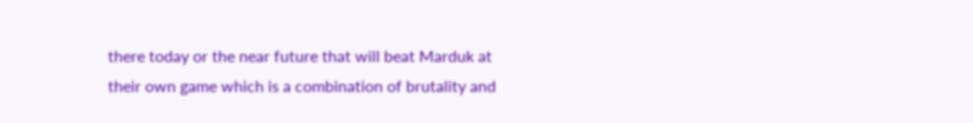there today or the near future that will beat Marduk at their own game which is a combination of brutality and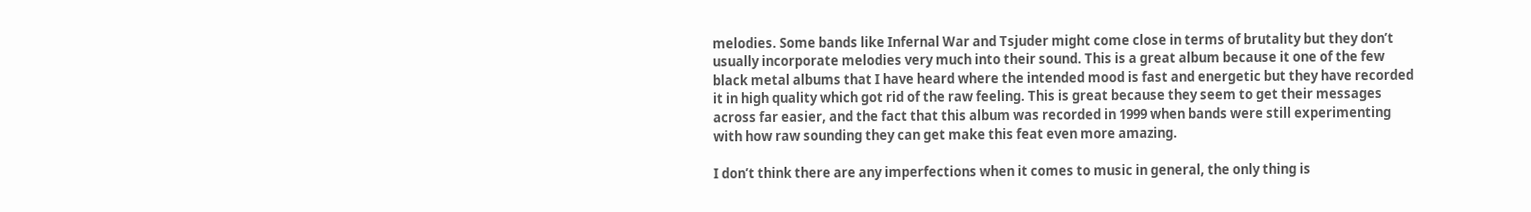melodies. Some bands like Infernal War and Tsjuder might come close in terms of brutality but they don’t usually incorporate melodies very much into their sound. This is a great album because it one of the few black metal albums that I have heard where the intended mood is fast and energetic but they have recorded it in high quality which got rid of the raw feeling. This is great because they seem to get their messages across far easier, and the fact that this album was recorded in 1999 when bands were still experimenting with how raw sounding they can get make this feat even more amazing.

I don’t think there are any imperfections when it comes to music in general, the only thing is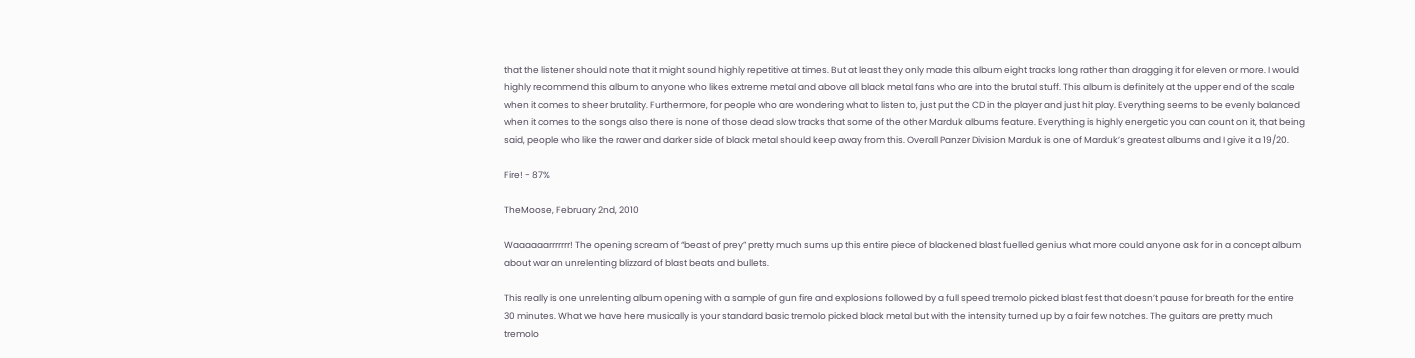that the listener should note that it might sound highly repetitive at times. But at least they only made this album eight tracks long rather than dragging it for eleven or more. I would highly recommend this album to anyone who likes extreme metal and above all black metal fans who are into the brutal stuff. This album is definitely at the upper end of the scale when it comes to sheer brutality. Furthermore, for people who are wondering what to listen to, just put the CD in the player and just hit play. Everything seems to be evenly balanced when it comes to the songs also there is none of those dead slow tracks that some of the other Marduk albums feature. Everything is highly energetic you can count on it, that being said, people who like the rawer and darker side of black metal should keep away from this. Overall Panzer Division Marduk is one of Marduk’s greatest albums and I give it a 19/20.

Fire! - 87%

TheMoose, February 2nd, 2010

Waaaaaarrrrrrr! The opening scream of “beast of prey” pretty much sums up this entire piece of blackened blast fuelled genius what more could anyone ask for in a concept album about war an unrelenting blizzard of blast beats and bullets.

This really is one unrelenting album opening with a sample of gun fire and explosions followed by a full speed tremolo picked blast fest that doesn’t pause for breath for the entire 30 minutes. What we have here musically is your standard basic tremolo picked black metal but with the intensity turned up by a fair few notches. The guitars are pretty much tremolo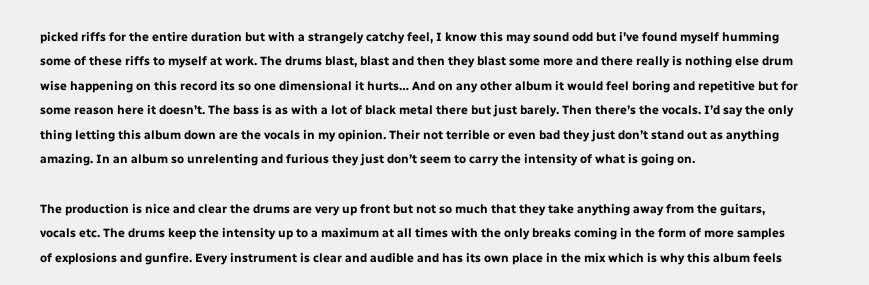picked riffs for the entire duration but with a strangely catchy feel, I know this may sound odd but i’ve found myself humming some of these riffs to myself at work. The drums blast, blast and then they blast some more and there really is nothing else drum wise happening on this record its so one dimensional it hurts… And on any other album it would feel boring and repetitive but for some reason here it doesn’t. The bass is as with a lot of black metal there but just barely. Then there’s the vocals. I’d say the only thing letting this album down are the vocals in my opinion. Their not terrible or even bad they just don’t stand out as anything amazing. In an album so unrelenting and furious they just don’t seem to carry the intensity of what is going on.

The production is nice and clear the drums are very up front but not so much that they take anything away from the guitars, vocals etc. The drums keep the intensity up to a maximum at all times with the only breaks coming in the form of more samples of explosions and gunfire. Every instrument is clear and audible and has its own place in the mix which is why this album feels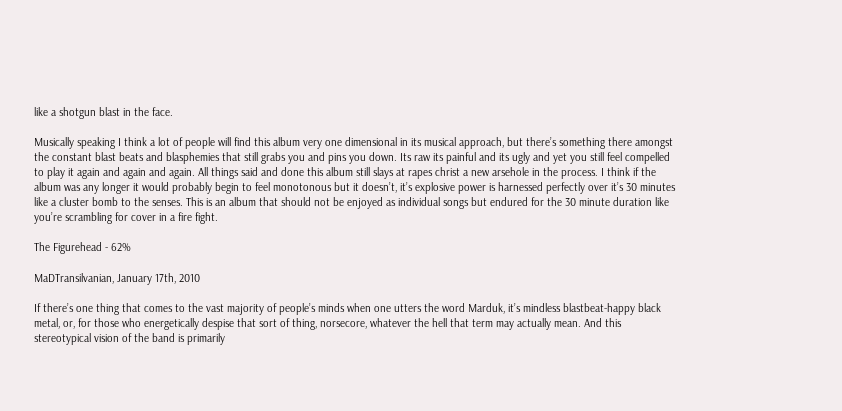like a shotgun blast in the face.

Musically speaking I think a lot of people will find this album very one dimensional in its musical approach, but there’s something there amongst the constant blast beats and blasphemies that still grabs you and pins you down. Its raw its painful and its ugly and yet you still feel compelled to play it again and again and again. All things said and done this album still slays at rapes christ a new arsehole in the process. I think if the album was any longer it would probably begin to feel monotonous but it doesn’t, it’s explosive power is harnessed perfectly over it’s 30 minutes like a cluster bomb to the senses. This is an album that should not be enjoyed as individual songs but endured for the 30 minute duration like you’re scrambling for cover in a fire fight.

The Figurehead - 62%

MaDTransilvanian, January 17th, 2010

If there’s one thing that comes to the vast majority of people’s minds when one utters the word Marduk, it’s mindless blastbeat-happy black metal, or, for those who energetically despise that sort of thing, norsecore, whatever the hell that term may actually mean. And this stereotypical vision of the band is primarily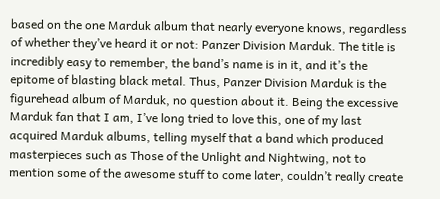based on the one Marduk album that nearly everyone knows, regardless of whether they’ve heard it or not: Panzer Division Marduk. The title is incredibly easy to remember, the band’s name is in it, and it’s the epitome of blasting black metal. Thus, Panzer Division Marduk is the figurehead album of Marduk, no question about it. Being the excessive Marduk fan that I am, I’ve long tried to love this, one of my last acquired Marduk albums, telling myself that a band which produced masterpieces such as Those of the Unlight and Nightwing, not to mention some of the awesome stuff to come later, couldn’t really create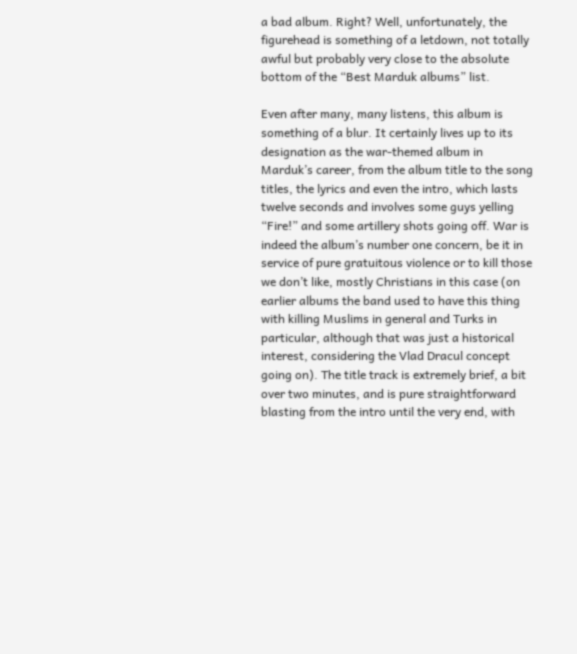a bad album. Right? Well, unfortunately, the figurehead is something of a letdown, not totally awful but probably very close to the absolute bottom of the “Best Marduk albums” list.

Even after many, many listens, this album is something of a blur. It certainly lives up to its designation as the war-themed album in Marduk’s career, from the album title to the song titles, the lyrics and even the intro, which lasts twelve seconds and involves some guys yelling “Fire!” and some artillery shots going off. War is indeed the album’s number one concern, be it in service of pure gratuitous violence or to kill those we don’t like, mostly Christians in this case (on earlier albums the band used to have this thing with killing Muslims in general and Turks in particular, although that was just a historical interest, considering the Vlad Dracul concept going on). The title track is extremely brief, a bit over two minutes, and is pure straightforward blasting from the intro until the very end, with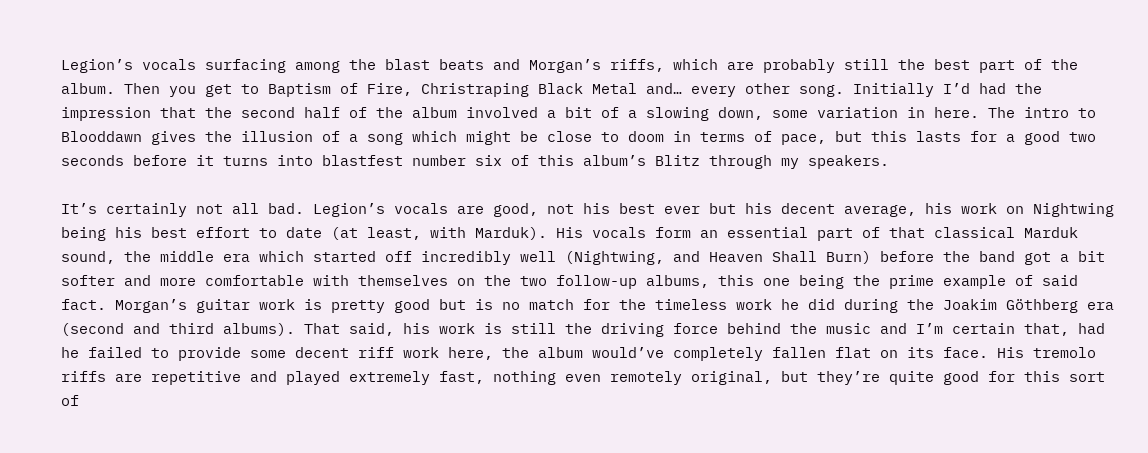Legion’s vocals surfacing among the blast beats and Morgan’s riffs, which are probably still the best part of the album. Then you get to Baptism of Fire, Christraping Black Metal and… every other song. Initially I’d had the impression that the second half of the album involved a bit of a slowing down, some variation in here. The intro to Blooddawn gives the illusion of a song which might be close to doom in terms of pace, but this lasts for a good two seconds before it turns into blastfest number six of this album’s Blitz through my speakers.

It’s certainly not all bad. Legion’s vocals are good, not his best ever but his decent average, his work on Nightwing being his best effort to date (at least, with Marduk). His vocals form an essential part of that classical Marduk sound, the middle era which started off incredibly well (Nightwing, and Heaven Shall Burn) before the band got a bit softer and more comfortable with themselves on the two follow-up albums, this one being the prime example of said fact. Morgan’s guitar work is pretty good but is no match for the timeless work he did during the Joakim Göthberg era (second and third albums). That said, his work is still the driving force behind the music and I’m certain that, had he failed to provide some decent riff work here, the album would’ve completely fallen flat on its face. His tremolo riffs are repetitive and played extremely fast, nothing even remotely original, but they’re quite good for this sort of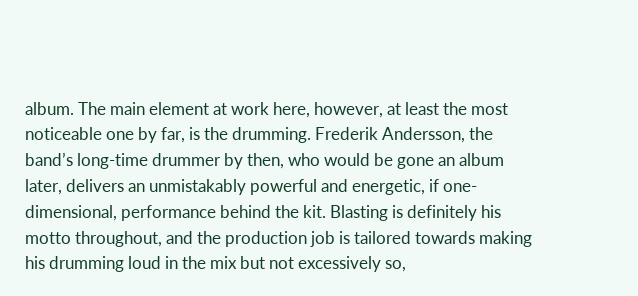album. The main element at work here, however, at least the most noticeable one by far, is the drumming. Frederik Andersson, the band’s long-time drummer by then, who would be gone an album later, delivers an unmistakably powerful and energetic, if one-dimensional, performance behind the kit. Blasting is definitely his motto throughout, and the production job is tailored towards making his drumming loud in the mix but not excessively so,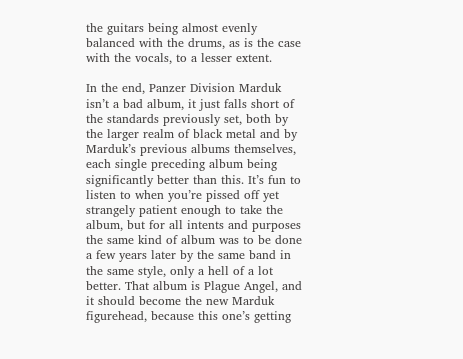the guitars being almost evenly balanced with the drums, as is the case with the vocals, to a lesser extent.

In the end, Panzer Division Marduk isn’t a bad album, it just falls short of the standards previously set, both by the larger realm of black metal and by Marduk’s previous albums themselves, each single preceding album being significantly better than this. It’s fun to listen to when you’re pissed off yet strangely patient enough to take the album, but for all intents and purposes the same kind of album was to be done a few years later by the same band in the same style, only a hell of a lot better. That album is Plague Angel, and it should become the new Marduk figurehead, because this one’s getting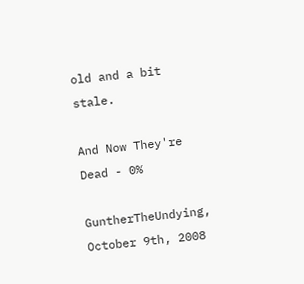old and a bit stale.

And Now They're Dead - 0%

GuntherTheUndying, October 9th, 2008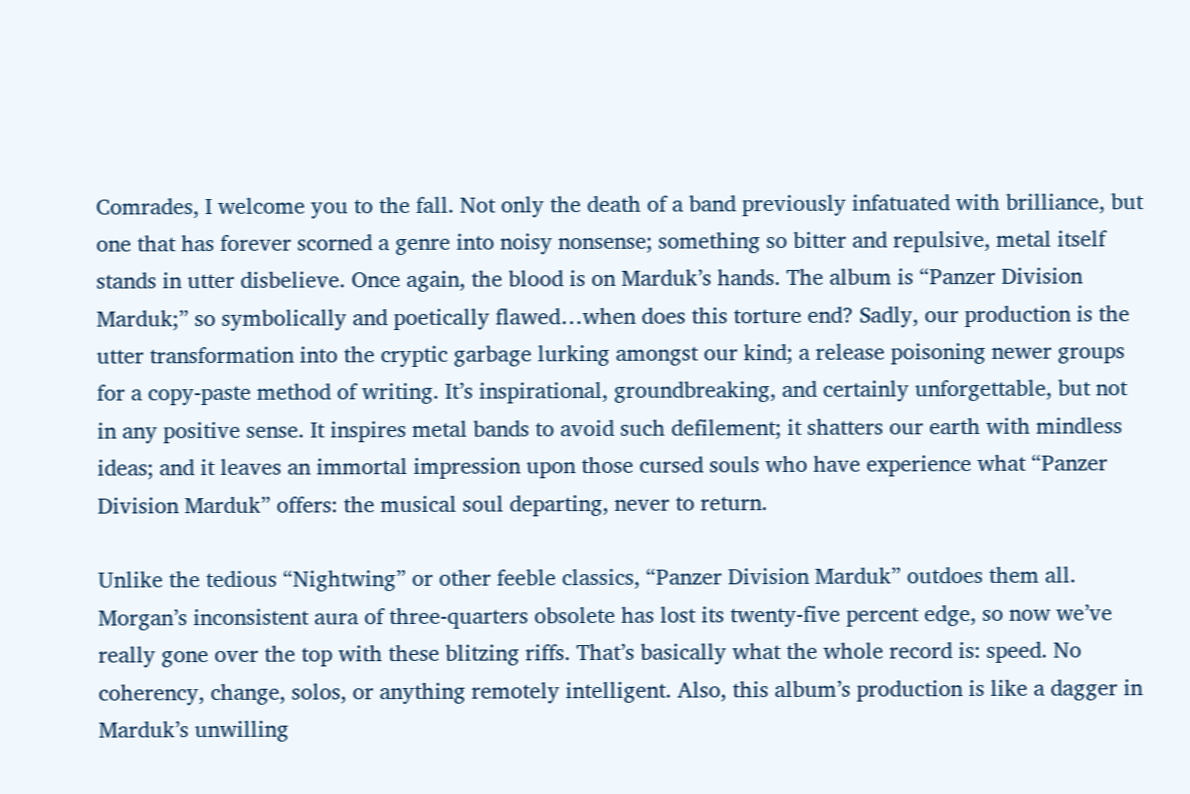Comrades, I welcome you to the fall. Not only the death of a band previously infatuated with brilliance, but one that has forever scorned a genre into noisy nonsense; something so bitter and repulsive, metal itself stands in utter disbelieve. Once again, the blood is on Marduk’s hands. The album is “Panzer Division Marduk;” so symbolically and poetically flawed…when does this torture end? Sadly, our production is the utter transformation into the cryptic garbage lurking amongst our kind; a release poisoning newer groups for a copy-paste method of writing. It’s inspirational, groundbreaking, and certainly unforgettable, but not in any positive sense. It inspires metal bands to avoid such defilement; it shatters our earth with mindless ideas; and it leaves an immortal impression upon those cursed souls who have experience what “Panzer Division Marduk” offers: the musical soul departing, never to return.

Unlike the tedious “Nightwing” or other feeble classics, “Panzer Division Marduk” outdoes them all. Morgan’s inconsistent aura of three-quarters obsolete has lost its twenty-five percent edge, so now we’ve really gone over the top with these blitzing riffs. That’s basically what the whole record is: speed. No coherency, change, solos, or anything remotely intelligent. Also, this album’s production is like a dagger in Marduk’s unwilling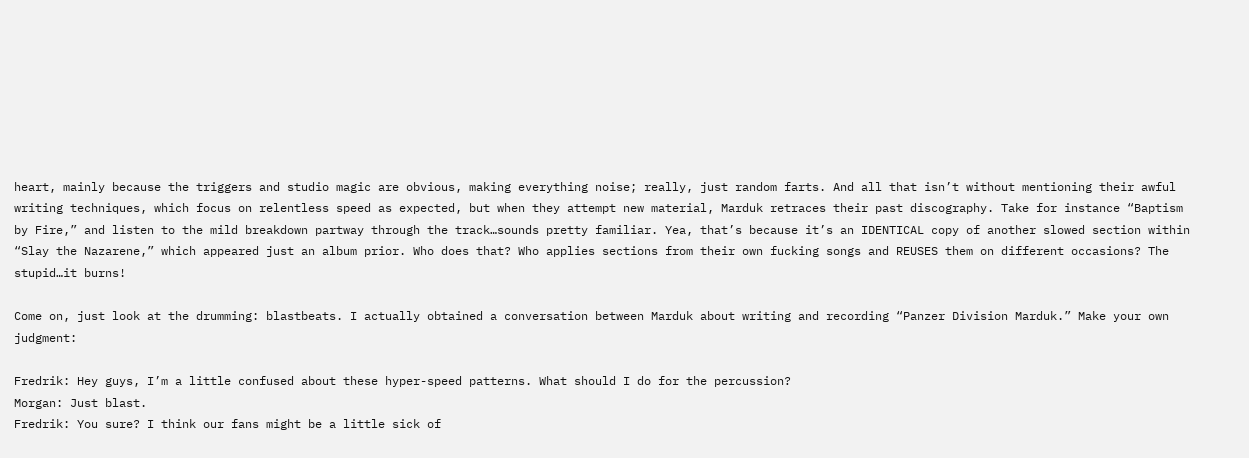heart, mainly because the triggers and studio magic are obvious, making everything noise; really, just random farts. And all that isn’t without mentioning their awful writing techniques, which focus on relentless speed as expected, but when they attempt new material, Marduk retraces their past discography. Take for instance “Baptism by Fire,” and listen to the mild breakdown partway through the track…sounds pretty familiar. Yea, that’s because it’s an IDENTICAL copy of another slowed section within “Slay the Nazarene,” which appeared just an album prior. Who does that? Who applies sections from their own fucking songs and REUSES them on different occasions? The stupid…it burns!

Come on, just look at the drumming: blastbeats. I actually obtained a conversation between Marduk about writing and recording “Panzer Division Marduk.” Make your own judgment:

Fredrik: Hey guys, I’m a little confused about these hyper-speed patterns. What should I do for the percussion?
Morgan: Just blast.
Fredrik: You sure? I think our fans might be a little sick of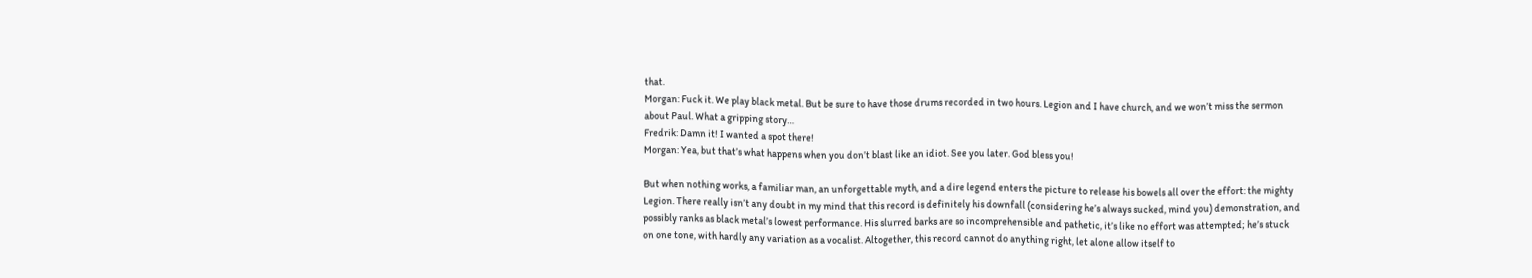that.
Morgan: Fuck it. We play black metal. But be sure to have those drums recorded in two hours. Legion and I have church, and we won’t miss the sermon about Paul. What a gripping story…
Fredrik: Damn it! I wanted a spot there!
Morgan: Yea, but that’s what happens when you don’t blast like an idiot. See you later. God bless you!

But when nothing works, a familiar man, an unforgettable myth, and a dire legend enters the picture to release his bowels all over the effort: the mighty Legion. There really isn’t any doubt in my mind that this record is definitely his downfall (considering he’s always sucked, mind you) demonstration, and possibly ranks as black metal’s lowest performance. His slurred barks are so incomprehensible and pathetic, it’s like no effort was attempted; he’s stuck on one tone, with hardly any variation as a vocalist. Altogether, this record cannot do anything right, let alone allow itself to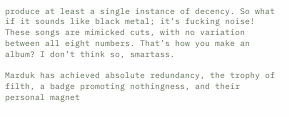produce at least a single instance of decency. So what if it sounds like black metal; it’s fucking noise! These songs are mimicked cuts, with no variation between all eight numbers. That’s how you make an album? I don’t think so, smartass.

Marduk has achieved absolute redundancy, the trophy of filth, a badge promoting nothingness, and their personal magnet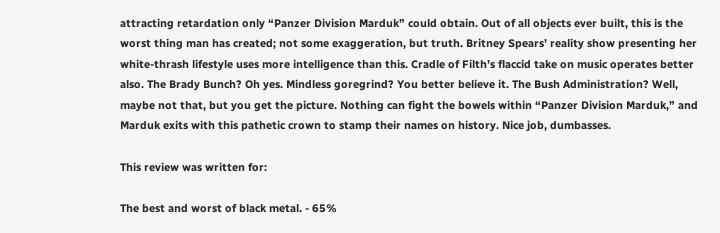attracting retardation only “Panzer Division Marduk” could obtain. Out of all objects ever built, this is the worst thing man has created; not some exaggeration, but truth. Britney Spears’ reality show presenting her white-thrash lifestyle uses more intelligence than this. Cradle of Filth’s flaccid take on music operates better also. The Brady Bunch? Oh yes. Mindless goregrind? You better believe it. The Bush Administration? Well, maybe not that, but you get the picture. Nothing can fight the bowels within “Panzer Division Marduk,” and Marduk exits with this pathetic crown to stamp their names on history. Nice job, dumbasses.

This review was written for:

The best and worst of black metal. - 65%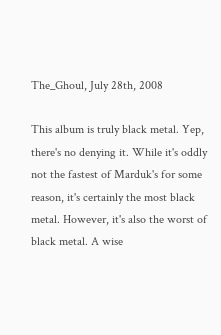The_Ghoul, July 28th, 2008

This album is truly black metal. Yep, there's no denying it. While it's oddly not the fastest of Marduk's for some reason, it's certainly the most black metal. However, it's also the worst of black metal. A wise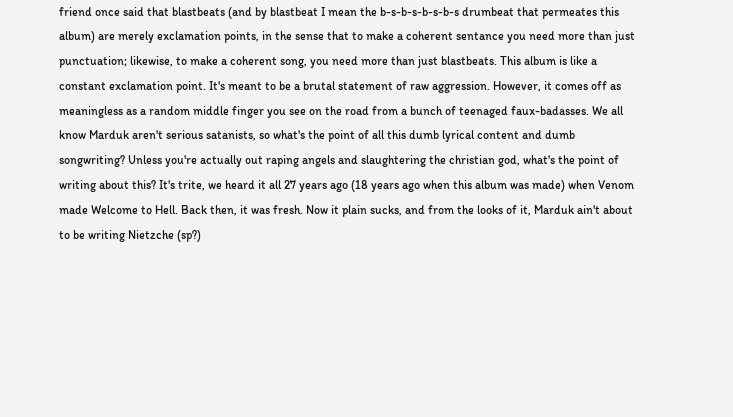friend once said that blastbeats (and by blastbeat I mean the b-s-b-s-b-s-b-s drumbeat that permeates this album) are merely exclamation points, in the sense that to make a coherent sentance you need more than just punctuation; likewise, to make a coherent song, you need more than just blastbeats. This album is like a constant exclamation point. It's meant to be a brutal statement of raw aggression. However, it comes off as meaningless as a random middle finger you see on the road from a bunch of teenaged faux-badasses. We all know Marduk aren't serious satanists, so what's the point of all this dumb lyrical content and dumb songwriting? Unless you're actually out raping angels and slaughtering the christian god, what's the point of writing about this? It's trite, we heard it all 27 years ago (18 years ago when this album was made) when Venom made Welcome to Hell. Back then, it was fresh. Now it plain sucks, and from the looks of it, Marduk ain't about to be writing Nietzche (sp?)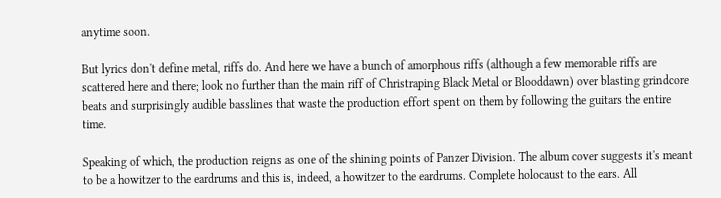anytime soon.

But lyrics don't define metal, riffs do. And here we have a bunch of amorphous riffs (although a few memorable riffs are scattered here and there; look no further than the main riff of Christraping Black Metal or Blooddawn) over blasting grindcore beats and surprisingly audible basslines that waste the production effort spent on them by following the guitars the entire time.

Speaking of which, the production reigns as one of the shining points of Panzer Division. The album cover suggests it's meant to be a howitzer to the eardrums and this is, indeed, a howitzer to the eardrums. Complete holocaust to the ears. All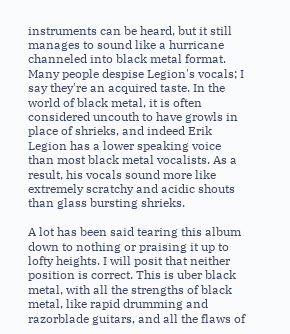instruments can be heard, but it still manages to sound like a hurricane channeled into black metal format. Many people despise Legion's vocals; I say they're an acquired taste. In the world of black metal, it is often considered uncouth to have growls in place of shrieks, and indeed Erik Legion has a lower speaking voice than most black metal vocalists. As a result, his vocals sound more like extremely scratchy and acidic shouts than glass bursting shrieks.

A lot has been said tearing this album down to nothing or praising it up to lofty heights. I will posit that neither position is correct. This is uber black metal, with all the strengths of black metal, like rapid drumming and razorblade guitars, and all the flaws of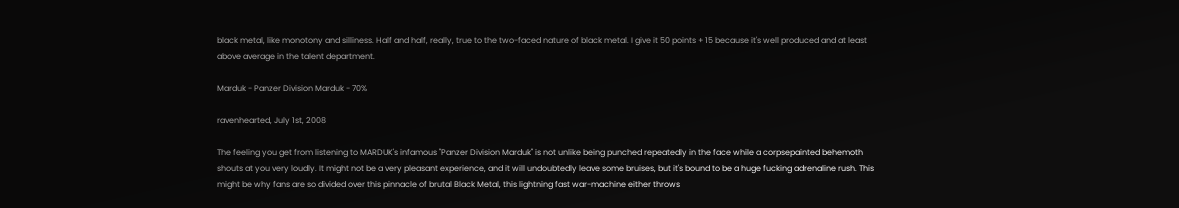black metal, like monotony and silliness. Half and half, really, true to the two-faced nature of black metal. I give it 50 points + 15 because it's well produced and at least above average in the talent department.

Marduk - Panzer Division Marduk - 70%

ravenhearted, July 1st, 2008

The feeling you get from listening to MARDUK's infamous "Panzer Division Marduk" is not unlike being punched repeatedly in the face while a corpsepainted behemoth shouts at you very loudly. It might not be a very pleasant experience, and it will undoubtedly leave some bruises, but it's bound to be a huge fucking adrenaline rush. This might be why fans are so divided over this pinnacle of brutal Black Metal, this lightning fast war-machine either throws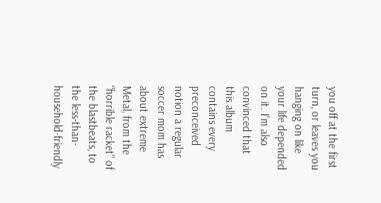you off at the first turn, or leaves you hanging on like your life depended on it. I'm also convinced that this album contains every preconceived notion a regular soccer mom has about extreme Metal, from the “horrible racket” of the blastbeats, to the less-than-household-friendly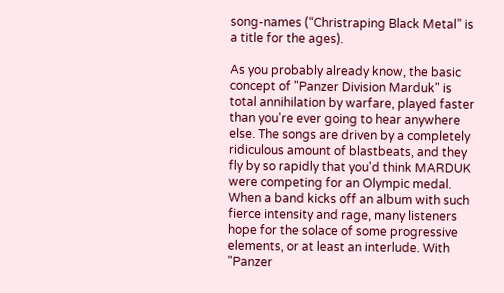song-names (“Christraping Black Metal” is a title for the ages).

As you probably already know, the basic concept of "Panzer Division Marduk" is total annihilation by warfare, played faster than you're ever going to hear anywhere else. The songs are driven by a completely ridiculous amount of blastbeats, and they fly by so rapidly that you'd think MARDUK were competing for an Olympic medal. When a band kicks off an album with such fierce intensity and rage, many listeners hope for the solace of some progressive elements, or at least an interlude. With "Panzer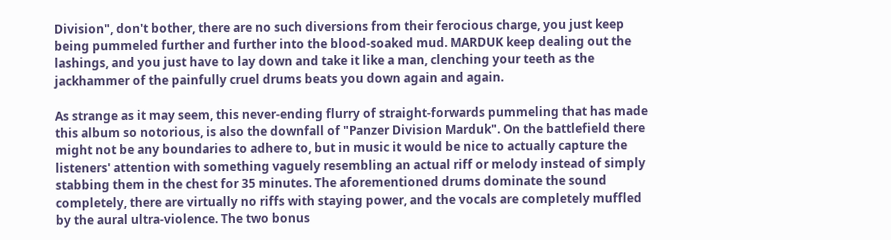Division", don't bother, there are no such diversions from their ferocious charge, you just keep being pummeled further and further into the blood-soaked mud. MARDUK keep dealing out the lashings, and you just have to lay down and take it like a man, clenching your teeth as the jackhammer of the painfully cruel drums beats you down again and again.

As strange as it may seem, this never-ending flurry of straight-forwards pummeling that has made this album so notorious, is also the downfall of "Panzer Division Marduk". On the battlefield there might not be any boundaries to adhere to, but in music it would be nice to actually capture the listeners' attention with something vaguely resembling an actual riff or melody instead of simply stabbing them in the chest for 35 minutes. The aforementioned drums dominate the sound completely, there are virtually no riffs with staying power, and the vocals are completely muffled by the aural ultra-violence. The two bonus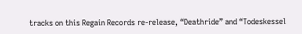tracks on this Regain Records re-release, “Deathride” and “Todeskessel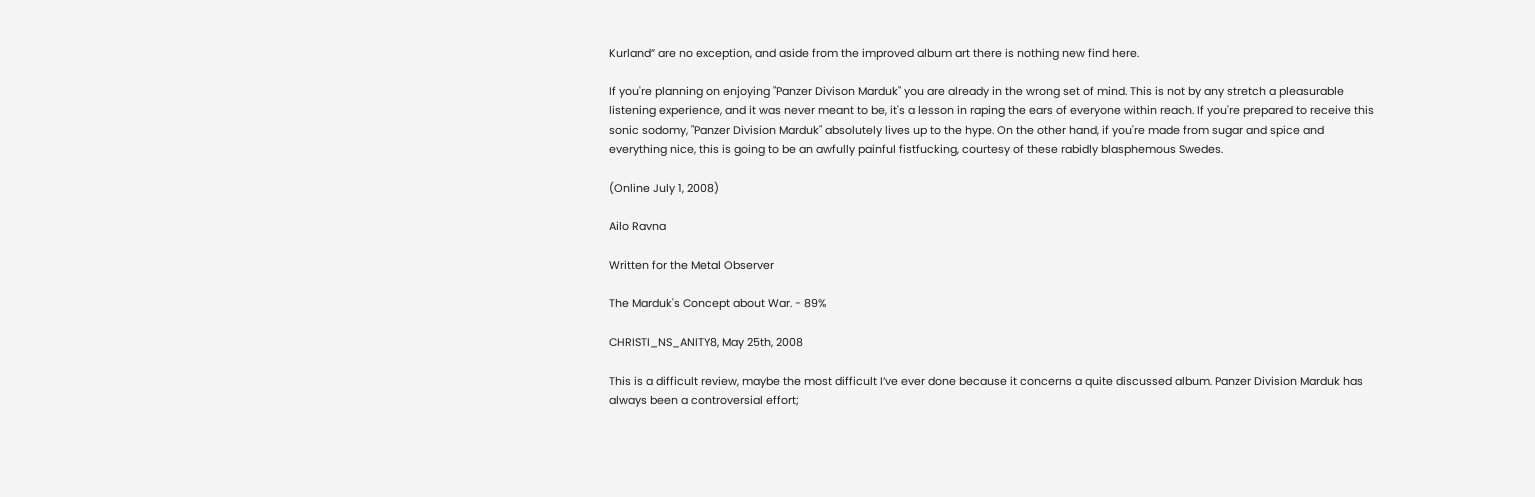Kurland” are no exception, and aside from the improved album art there is nothing new find here.

If you're planning on enjoying "Panzer Divison Marduk" you are already in the wrong set of mind. This is not by any stretch a pleasurable listening experience, and it was never meant to be, it's a lesson in raping the ears of everyone within reach. If you're prepared to receive this sonic sodomy, "Panzer Division Marduk" absolutely lives up to the hype. On the other hand, if you're made from sugar and spice and everything nice, this is going to be an awfully painful fistfucking, courtesy of these rabidly blasphemous Swedes.

(Online July 1, 2008)

Ailo Ravna

Written for the Metal Observer

The Marduk's Concept about War. - 89%

CHRISTI_NS_ANITY8, May 25th, 2008

This is a difficult review, maybe the most difficult I’ve ever done because it concerns a quite discussed album. Panzer Division Marduk has always been a controversial effort;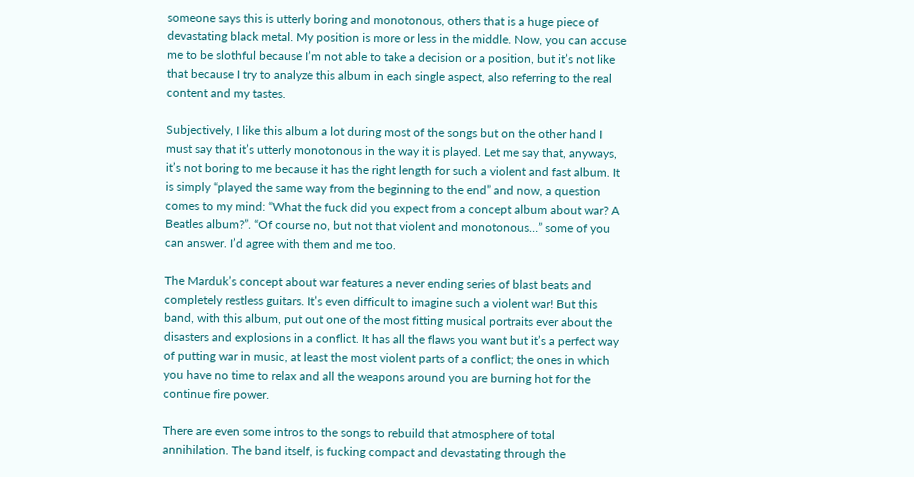someone says this is utterly boring and monotonous, others that is a huge piece of devastating black metal. My position is more or less in the middle. Now, you can accuse me to be slothful because I’m not able to take a decision or a position, but it’s not like that because I try to analyze this album in each single aspect, also referring to the real content and my tastes.

Subjectively, I like this album a lot during most of the songs but on the other hand I must say that it’s utterly monotonous in the way it is played. Let me say that, anyways, it’s not boring to me because it has the right length for such a violent and fast album. It is simply “played the same way from the beginning to the end” and now, a question comes to my mind: “What the fuck did you expect from a concept album about war? A Beatles album?”. “Of course no, but not that violent and monotonous…” some of you can answer. I’d agree with them and me too.

The Marduk’s concept about war features a never ending series of blast beats and completely restless guitars. It’s even difficult to imagine such a violent war! But this band, with this album, put out one of the most fitting musical portraits ever about the disasters and explosions in a conflict. It has all the flaws you want but it’s a perfect way of putting war in music, at least the most violent parts of a conflict; the ones in which you have no time to relax and all the weapons around you are burning hot for the continue fire power.

There are even some intros to the songs to rebuild that atmosphere of total annihilation. The band itself, is fucking compact and devastating through the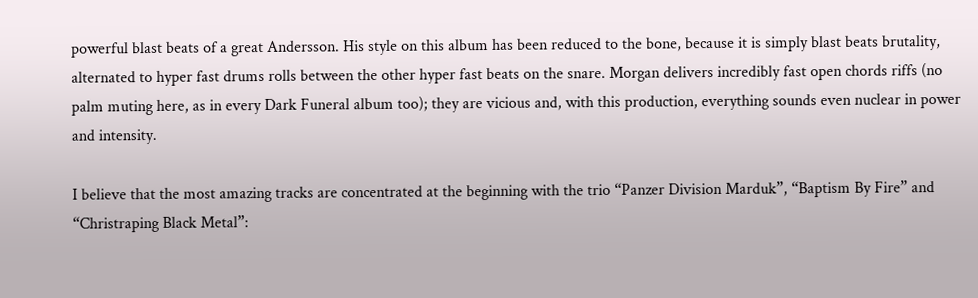powerful blast beats of a great Andersson. His style on this album has been reduced to the bone, because it is simply blast beats brutality, alternated to hyper fast drums rolls between the other hyper fast beats on the snare. Morgan delivers incredibly fast open chords riffs (no palm muting here, as in every Dark Funeral album too); they are vicious and, with this production, everything sounds even nuclear in power and intensity.

I believe that the most amazing tracks are concentrated at the beginning with the trio “Panzer Division Marduk”, “Baptism By Fire” and “Christraping Black Metal”: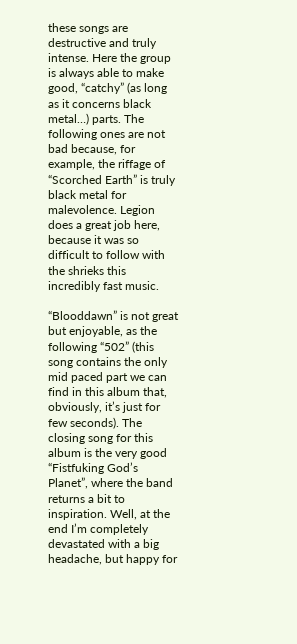these songs are destructive and truly intense. Here the group is always able to make good, “catchy” (as long as it concerns black metal…) parts. The following ones are not bad because, for example, the riffage of “Scorched Earth” is truly black metal for malevolence. Legion does a great job here, because it was so difficult to follow with the shrieks this incredibly fast music.

“Blooddawn” is not great but enjoyable, as the following “502” (this song contains the only mid paced part we can find in this album that, obviously, it’s just for few seconds). The closing song for this album is the very good “Fistfuking God’s Planet”, where the band returns a bit to inspiration. Well, at the end I’m completely devastated with a big headache, but happy for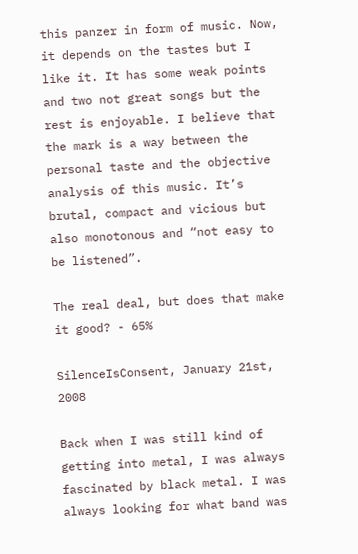this panzer in form of music. Now, it depends on the tastes but I like it. It has some weak points and two not great songs but the rest is enjoyable. I believe that the mark is a way between the personal taste and the objective analysis of this music. It’s brutal, compact and vicious but also monotonous and “not easy to be listened”.

The real deal, but does that make it good? - 65%

SilenceIsConsent, January 21st, 2008

Back when I was still kind of getting into metal, I was always fascinated by black metal. I was always looking for what band was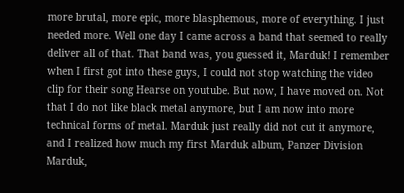more brutal, more epic, more blasphemous, more of everything. I just needed more. Well one day I came across a band that seemed to really deliver all of that. That band was, you guessed it, Marduk! I remember when I first got into these guys, I could not stop watching the video clip for their song Hearse on youtube. But now, I have moved on. Not that I do not like black metal anymore, but I am now into more technical forms of metal. Marduk just really did not cut it anymore, and I realized how much my first Marduk album, Panzer Division Marduk,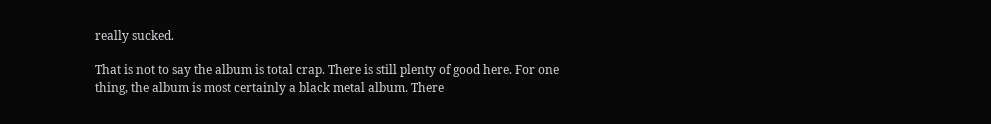really sucked.

That is not to say the album is total crap. There is still plenty of good here. For one thing, the album is most certainly a black metal album. There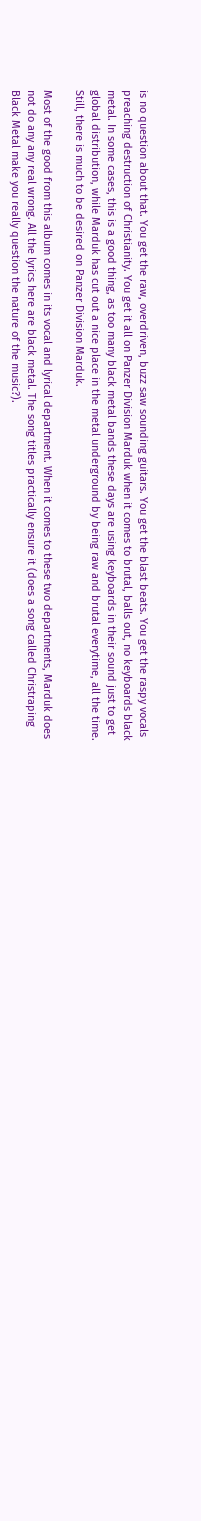is no question about that. You get the raw, overdriven, buzz saw sounding guitars. You get the blast beats. You get the raspy vocals preaching destruction of Christianity. You get it all on Panzer Division Marduk when it comes to brutal, balls out, no keyboards black metal. In some cases, this is a good thing, as too many black metal bands these days are using keyboards in their sound just to get global distribution, while Marduk has cut out a nice place in the metal underground by being raw and brutal everytime, all the time. Still, there is much to be desired on Panzer Division Marduk.

Most of the good from this album comes in its vocal and lyrical department. When it comes to these two departments, Marduk does not do any any real wrong. All the lyrics here are black metal. The song titles practically ensure it (does a song called Christraping Black Metal make you really question the nature of the music?).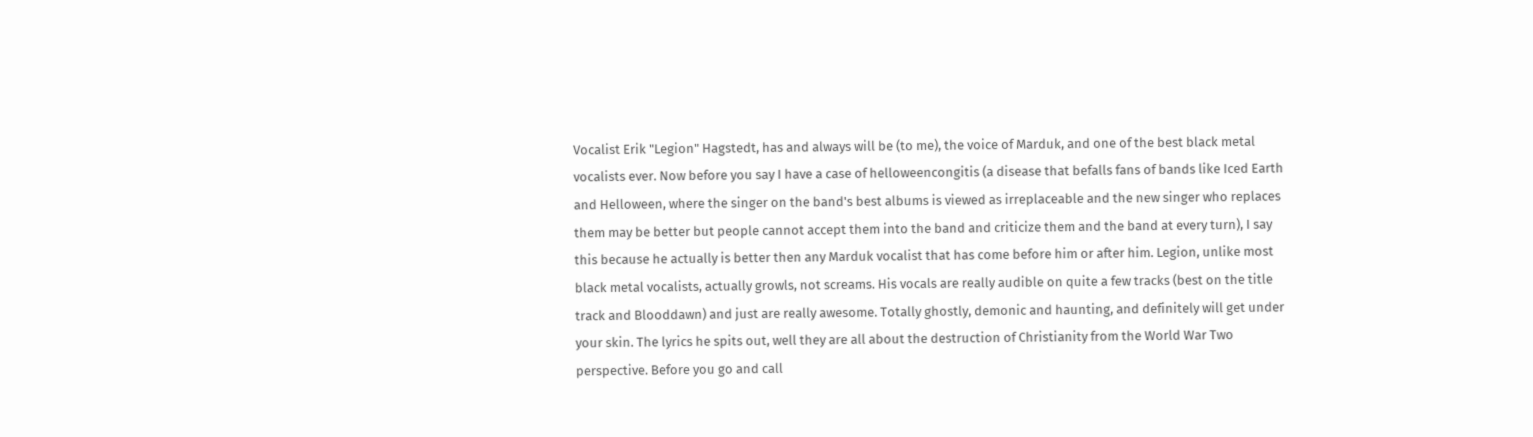Vocalist Erik "Legion" Hagstedt, has and always will be (to me), the voice of Marduk, and one of the best black metal vocalists ever. Now before you say I have a case of helloweencongitis (a disease that befalls fans of bands like Iced Earth and Helloween, where the singer on the band's best albums is viewed as irreplaceable and the new singer who replaces them may be better but people cannot accept them into the band and criticize them and the band at every turn), I say this because he actually is better then any Marduk vocalist that has come before him or after him. Legion, unlike most black metal vocalists, actually growls, not screams. His vocals are really audible on quite a few tracks (best on the title track and Blooddawn) and just are really awesome. Totally ghostly, demonic and haunting, and definitely will get under your skin. The lyrics he spits out, well they are all about the destruction of Christianity from the World War Two perspective. Before you go and call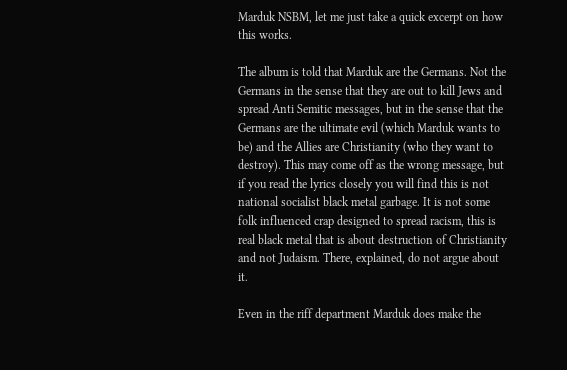Marduk NSBM, let me just take a quick excerpt on how this works.

The album is told that Marduk are the Germans. Not the Germans in the sense that they are out to kill Jews and spread Anti Semitic messages, but in the sense that the Germans are the ultimate evil (which Marduk wants to be) and the Allies are Christianity (who they want to destroy). This may come off as the wrong message, but if you read the lyrics closely you will find this is not national socialist black metal garbage. It is not some folk influenced crap designed to spread racism, this is real black metal that is about destruction of Christianity and not Judaism. There, explained, do not argue about it.

Even in the riff department Marduk does make the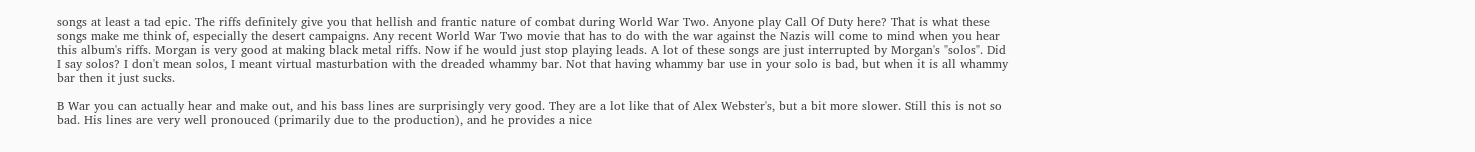songs at least a tad epic. The riffs definitely give you that hellish and frantic nature of combat during World War Two. Anyone play Call Of Duty here? That is what these songs make me think of, especially the desert campaigns. Any recent World War Two movie that has to do with the war against the Nazis will come to mind when you hear this album's riffs. Morgan is very good at making black metal riffs. Now if he would just stop playing leads. A lot of these songs are just interrupted by Morgan's "solos". Did I say solos? I don't mean solos, I meant virtual masturbation with the dreaded whammy bar. Not that having whammy bar use in your solo is bad, but when it is all whammy bar then it just sucks.

B War you can actually hear and make out, and his bass lines are surprisingly very good. They are a lot like that of Alex Webster's, but a bit more slower. Still this is not so bad. His lines are very well pronouced (primarily due to the production), and he provides a nice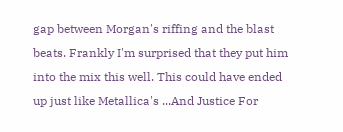gap between Morgan's riffing and the blast beats. Frankly I'm surprised that they put him into the mix this well. This could have ended up just like Metallica's ...And Justice For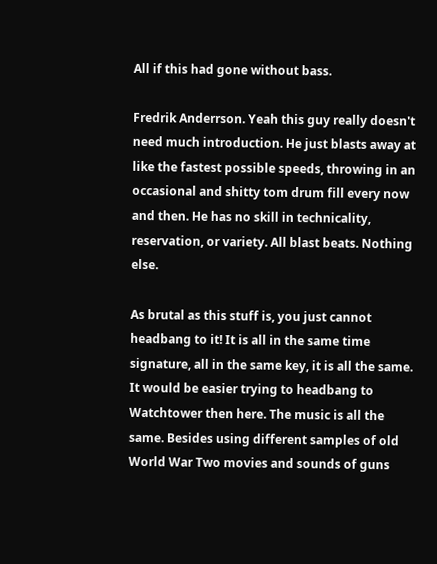All if this had gone without bass.

Fredrik Anderrson. Yeah this guy really doesn't need much introduction. He just blasts away at like the fastest possible speeds, throwing in an occasional and shitty tom drum fill every now and then. He has no skill in technicality, reservation, or variety. All blast beats. Nothing else.

As brutal as this stuff is, you just cannot headbang to it! It is all in the same time signature, all in the same key, it is all the same. It would be easier trying to headbang to Watchtower then here. The music is all the same. Besides using different samples of old World War Two movies and sounds of guns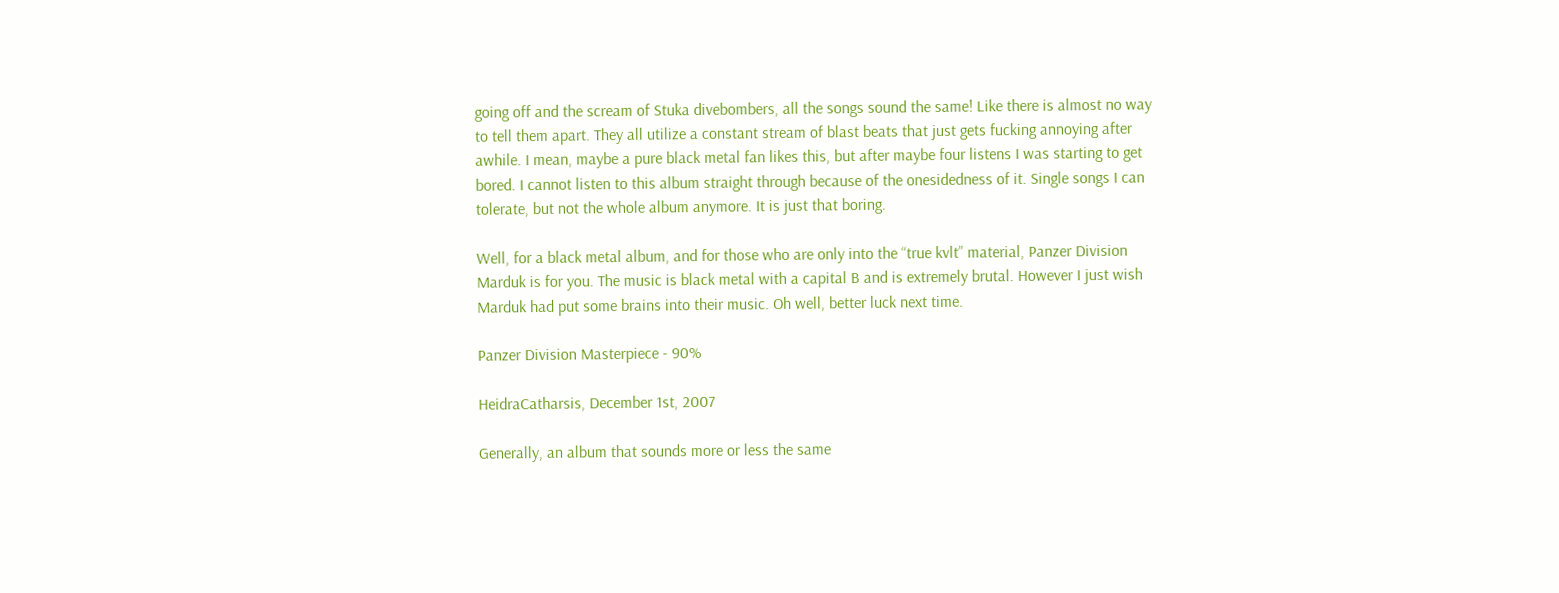going off and the scream of Stuka divebombers, all the songs sound the same! Like there is almost no way to tell them apart. They all utilize a constant stream of blast beats that just gets fucking annoying after awhile. I mean, maybe a pure black metal fan likes this, but after maybe four listens I was starting to get bored. I cannot listen to this album straight through because of the onesidedness of it. Single songs I can tolerate, but not the whole album anymore. It is just that boring.

Well, for a black metal album, and for those who are only into the “true kvlt” material, Panzer Division Marduk is for you. The music is black metal with a capital B and is extremely brutal. However I just wish Marduk had put some brains into their music. Oh well, better luck next time.

Panzer Division Masterpiece - 90%

HeidraCatharsis, December 1st, 2007

Generally, an album that sounds more or less the same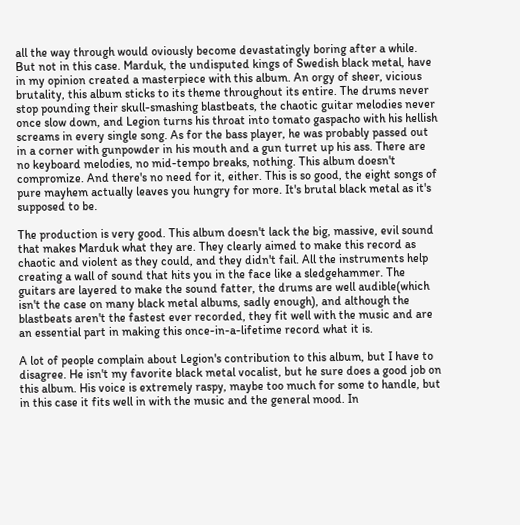all the way through would oviously become devastatingly boring after a while. But not in this case. Marduk, the undisputed kings of Swedish black metal, have in my opinion created a masterpiece with this album. An orgy of sheer, vicious brutality, this album sticks to its theme throughout its entire. The drums never stop pounding their skull-smashing blastbeats, the chaotic guitar melodies never once slow down, and Legion turns his throat into tomato gaspacho with his hellish screams in every single song. As for the bass player, he was probably passed out in a corner with gunpowder in his mouth and a gun turret up his ass. There are no keyboard melodies, no mid-tempo breaks, nothing. This album doesn't compromize. And there's no need for it, either. This is so good, the eight songs of pure mayhem actually leaves you hungry for more. It's brutal black metal as it's supposed to be.

The production is very good. This album doesn't lack the big, massive, evil sound that makes Marduk what they are. They clearly aimed to make this record as chaotic and violent as they could, and they didn't fail. All the instruments help creating a wall of sound that hits you in the face like a sledgehammer. The guitars are layered to make the sound fatter, the drums are well audible(which isn't the case on many black metal albums, sadly enough), and although the blastbeats aren't the fastest ever recorded, they fit well with the music and are an essential part in making this once-in-a-lifetime record what it is.

A lot of people complain about Legion's contribution to this album, but I have to disagree. He isn't my favorite black metal vocalist, but he sure does a good job on this album. His voice is extremely raspy, maybe too much for some to handle, but in this case it fits well in with the music and the general mood. In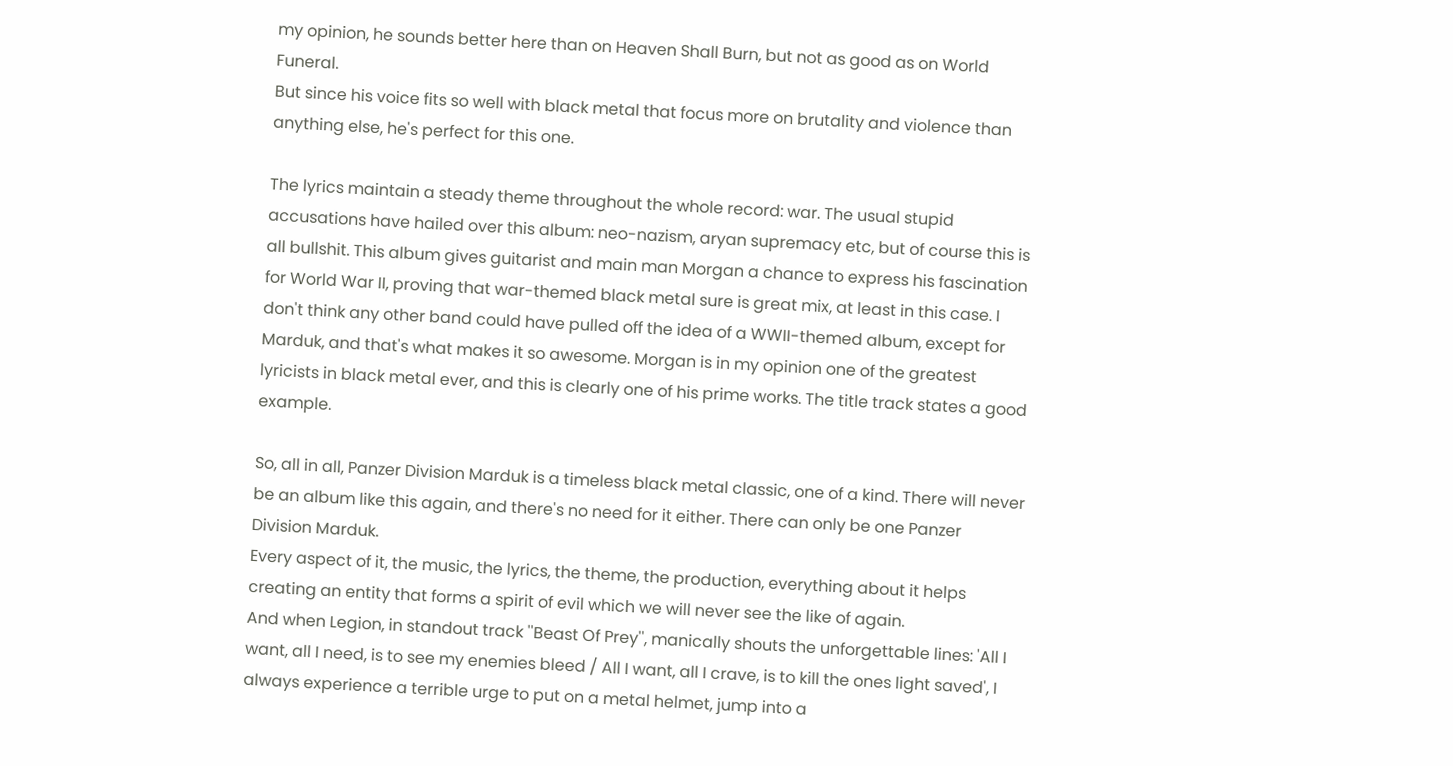my opinion, he sounds better here than on Heaven Shall Burn, but not as good as on World Funeral.
But since his voice fits so well with black metal that focus more on brutality and violence than anything else, he's perfect for this one.

The lyrics maintain a steady theme throughout the whole record: war. The usual stupid accusations have hailed over this album: neo-nazism, aryan supremacy etc, but of course this is all bullshit. This album gives guitarist and main man Morgan a chance to express his fascination for World War II, proving that war-themed black metal sure is great mix, at least in this case. I don't think any other band could have pulled off the idea of a WWII-themed album, except for Marduk, and that's what makes it so awesome. Morgan is in my opinion one of the greatest lyricists in black metal ever, and this is clearly one of his prime works. The title track states a good example.

So, all in all, Panzer Division Marduk is a timeless black metal classic, one of a kind. There will never be an album like this again, and there's no need for it either. There can only be one Panzer Division Marduk.
Every aspect of it, the music, the lyrics, the theme, the production, everything about it helps creating an entity that forms a spirit of evil which we will never see the like of again.
And when Legion, in standout track ''Beast Of Prey'', manically shouts the unforgettable lines: 'All I want, all I need, is to see my enemies bleed / All I want, all I crave, is to kill the ones light saved', I always experience a terrible urge to put on a metal helmet, jump into a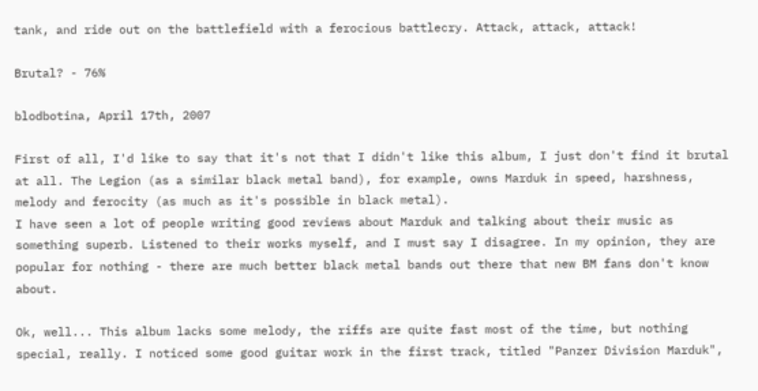tank, and ride out on the battlefield with a ferocious battlecry. Attack, attack, attack!

Brutal? - 76%

blodbotina, April 17th, 2007

First of all, I'd like to say that it's not that I didn't like this album, I just don't find it brutal at all. The Legion (as a similar black metal band), for example, owns Marduk in speed, harshness, melody and ferocity (as much as it's possible in black metal).
I have seen a lot of people writing good reviews about Marduk and talking about their music as something superb. Listened to their works myself, and I must say I disagree. In my opinion, they are popular for nothing - there are much better black metal bands out there that new BM fans don't know about.

Ok, well... This album lacks some melody, the riffs are quite fast most of the time, but nothing special, really. I noticed some good guitar work in the first track, titled "Panzer Division Marduk",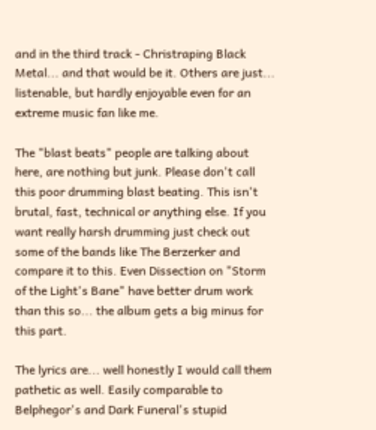and in the third track - Christraping Black Metal... and that would be it. Others are just... listenable, but hardly enjoyable even for an extreme music fan like me.

The "blast beats" people are talking about here, are nothing but junk. Please don't call this poor drumming blast beating. This isn't brutal, fast, technical or anything else. If you want really harsh drumming just check out some of the bands like The Berzerker and compare it to this. Even Dissection on "Storm of the Light's Bane" have better drum work than this so... the album gets a big minus for this part.

The lyrics are... well honestly I would call them pathetic as well. Easily comparable to Belphegor's and Dark Funeral's stupid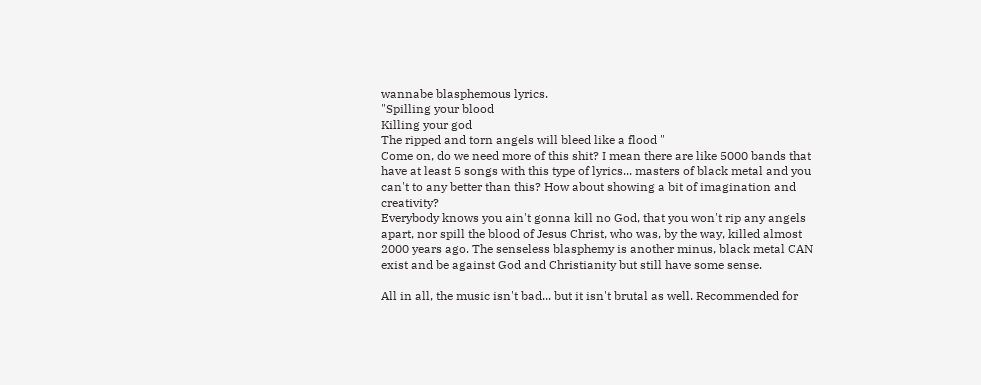wannabe blasphemous lyrics.
"Spilling your blood
Killing your god
The ripped and torn angels will bleed like a flood "
Come on, do we need more of this shit? I mean there are like 5000 bands that have at least 5 songs with this type of lyrics... masters of black metal and you can't to any better than this? How about showing a bit of imagination and creativity?
Everybody knows you ain't gonna kill no God, that you won't rip any angels apart, nor spill the blood of Jesus Christ, who was, by the way, killed almost 2000 years ago. The senseless blasphemy is another minus, black metal CAN exist and be against God and Christianity but still have some sense.

All in all, the music isn't bad... but it isn't brutal as well. Recommended for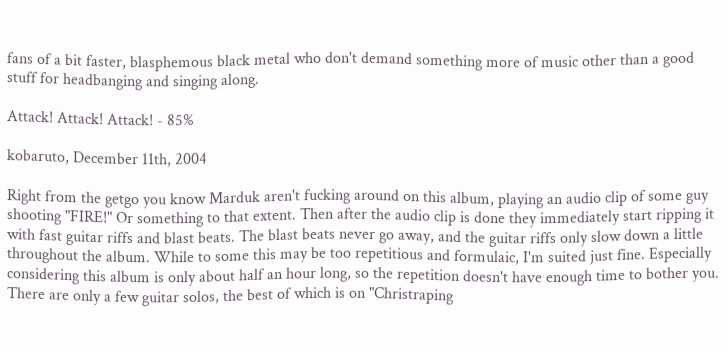fans of a bit faster, blasphemous black metal who don't demand something more of music other than a good stuff for headbanging and singing along.

Attack! Attack! Attack! - 85%

kobaruto, December 11th, 2004

Right from the getgo you know Marduk aren't fucking around on this album, playing an audio clip of some guy shooting "FIRE!" Or something to that extent. Then after the audio clip is done they immediately start ripping it with fast guitar riffs and blast beats. The blast beats never go away, and the guitar riffs only slow down a little throughout the album. While to some this may be too repetitious and formulaic, I'm suited just fine. Especially considering this album is only about half an hour long, so the repetition doesn't have enough time to bother you. There are only a few guitar solos, the best of which is on "Christraping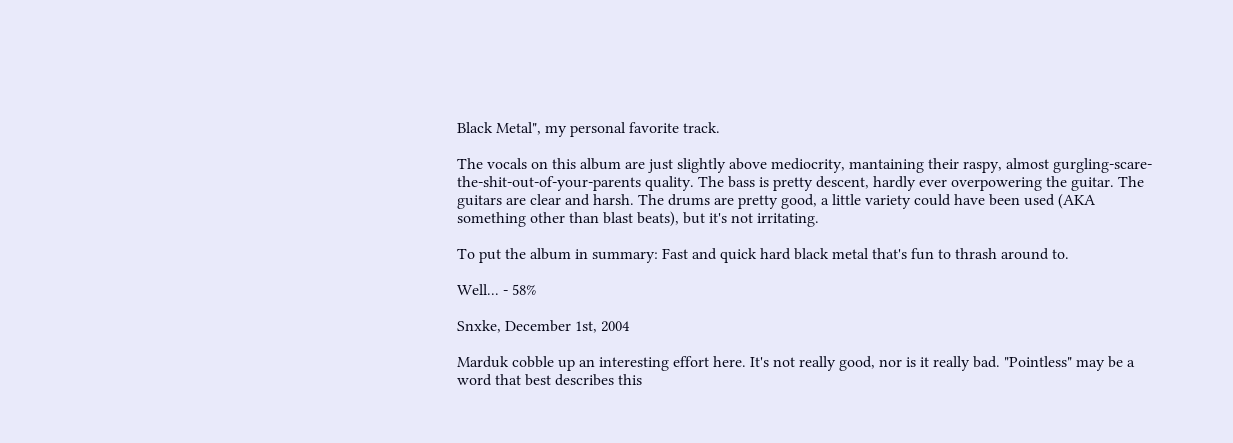Black Metal", my personal favorite track.

The vocals on this album are just slightly above mediocrity, mantaining their raspy, almost gurgling-scare-the-shit-out-of-your-parents quality. The bass is pretty descent, hardly ever overpowering the guitar. The guitars are clear and harsh. The drums are pretty good, a little variety could have been used (AKA something other than blast beats), but it's not irritating.

To put the album in summary: Fast and quick hard black metal that's fun to thrash around to.

Well... - 58%

Snxke, December 1st, 2004

Marduk cobble up an interesting effort here. It's not really good, nor is it really bad. "Pointless" may be a word that best describes this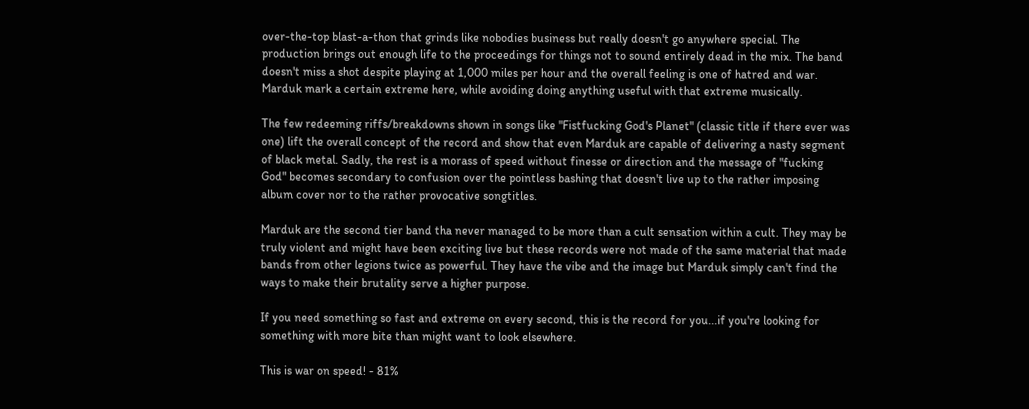over-the-top blast-a-thon that grinds like nobodies business but really doesn't go anywhere special. The production brings out enough life to the proceedings for things not to sound entirely dead in the mix. The band doesn't miss a shot despite playing at 1,000 miles per hour and the overall feeling is one of hatred and war. Marduk mark a certain extreme here, while avoiding doing anything useful with that extreme musically.

The few redeeming riffs/breakdowns shown in songs like "Fistfucking God's Planet" (classic title if there ever was one) lift the overall concept of the record and show that even Marduk are capable of delivering a nasty segment of black metal. Sadly, the rest is a morass of speed without finesse or direction and the message of "fucking God" becomes secondary to confusion over the pointless bashing that doesn't live up to the rather imposing album cover nor to the rather provocative songtitles.

Marduk are the second tier band tha never managed to be more than a cult sensation within a cult. They may be truly violent and might have been exciting live but these records were not made of the same material that made bands from other legions twice as powerful. They have the vibe and the image but Marduk simply can't find the ways to make their brutality serve a higher purpose.

If you need something so fast and extreme on every second, this is the record for you...if you're looking for something with more bite than might want to look elsewhere.

This is war on speed! - 81%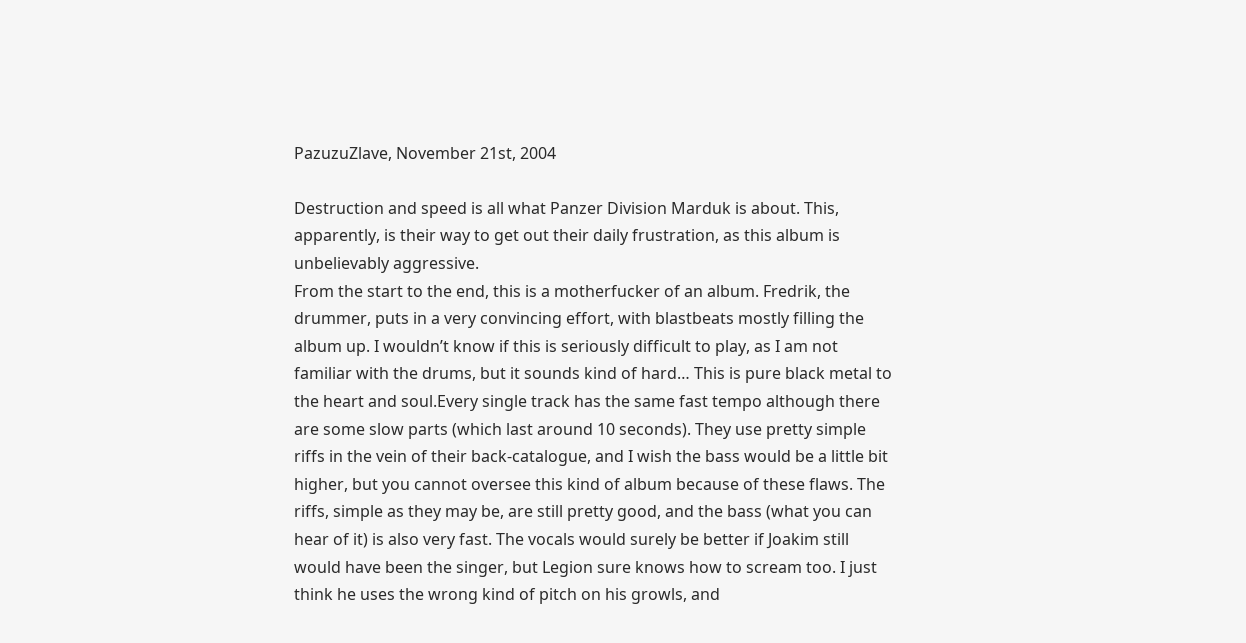PazuzuZlave, November 21st, 2004

Destruction and speed is all what Panzer Division Marduk is about. This, apparently, is their way to get out their daily frustration, as this album is unbelievably aggressive.
From the start to the end, this is a motherfucker of an album. Fredrik, the drummer, puts in a very convincing effort, with blastbeats mostly filling the album up. I wouldn’t know if this is seriously difficult to play, as I am not familiar with the drums, but it sounds kind of hard… This is pure black metal to the heart and soul.Every single track has the same fast tempo although there are some slow parts (which last around 10 seconds). They use pretty simple riffs in the vein of their back-catalogue, and I wish the bass would be a little bit higher, but you cannot oversee this kind of album because of these flaws. The riffs, simple as they may be, are still pretty good, and the bass (what you can hear of it) is also very fast. The vocals would surely be better if Joakim still would have been the singer, but Legion sure knows how to scream too. I just think he uses the wrong kind of pitch on his growls, and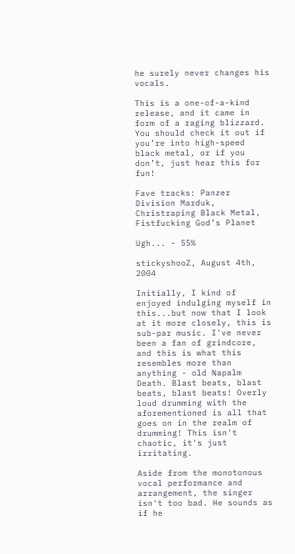he surely never changes his vocals.

This is a one-of-a-kind release, and it came in form of a raging blizzard. You should check it out if you’re into high-speed black metal, or if you don’t, just hear this for fun!

Fave tracks: Panzer Division Marduk, Christraping Black Metal, Fistfucking God’s Planet

Ugh... - 55%

stickyshooZ, August 4th, 2004

Initially, I kind of enjoyed indulging myself in this...but now that I look at it more closely, this is sub-par music. I've never been a fan of grindcore, and this is what this resembles more than anything - old Napalm Death. Blast beats, blast beats, blast beats! Overly loud drumming with the aforementioned is all that goes on in the realm of drumming! This isn't chaotic, it's just irritating.

Aside from the monotonous vocal performance and arrangement, the singer isn't too bad. He sounds as if he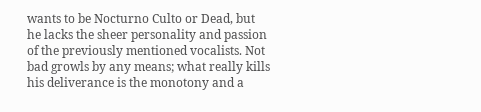wants to be Nocturno Culto or Dead, but he lacks the sheer personality and passion of the previously mentioned vocalists. Not bad growls by any means; what really kills his deliverance is the monotony and a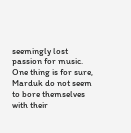seemingly lost passion for music. One thing is for sure, Marduk do not seem to bore themselves with their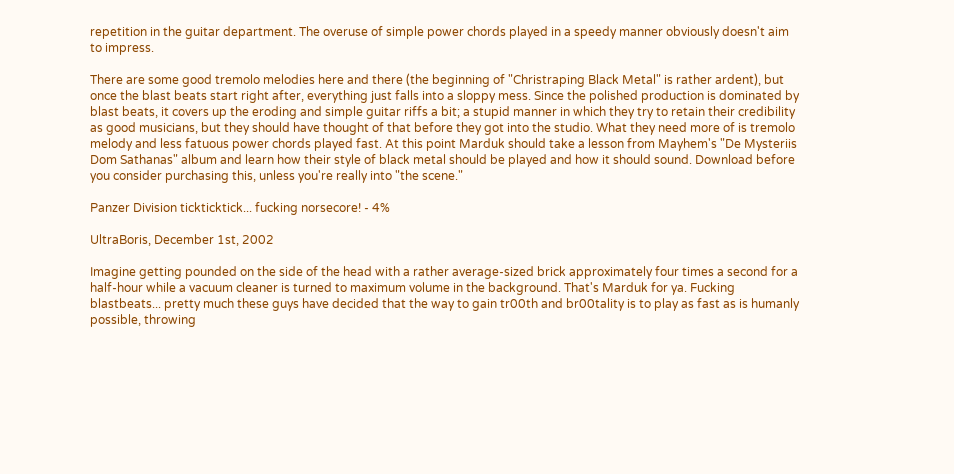repetition in the guitar department. The overuse of simple power chords played in a speedy manner obviously doesn't aim to impress.

There are some good tremolo melodies here and there (the beginning of "Christraping Black Metal" is rather ardent), but once the blast beats start right after, everything just falls into a sloppy mess. Since the polished production is dominated by blast beats, it covers up the eroding and simple guitar riffs a bit; a stupid manner in which they try to retain their credibility as good musicians, but they should have thought of that before they got into the studio. What they need more of is tremolo melody and less fatuous power chords played fast. At this point Marduk should take a lesson from Mayhem's "De Mysteriis Dom Sathanas" album and learn how their style of black metal should be played and how it should sound. Download before you consider purchasing this, unless you're really into "the scene."

Panzer Division tickticktick... fucking norsecore! - 4%

UltraBoris, December 1st, 2002

Imagine getting pounded on the side of the head with a rather average-sized brick approximately four times a second for a half-hour while a vacuum cleaner is turned to maximum volume in the background. That's Marduk for ya. Fucking blastbeats... pretty much these guys have decided that the way to gain tr00th and br00tality is to play as fast as is humanly possible, throwing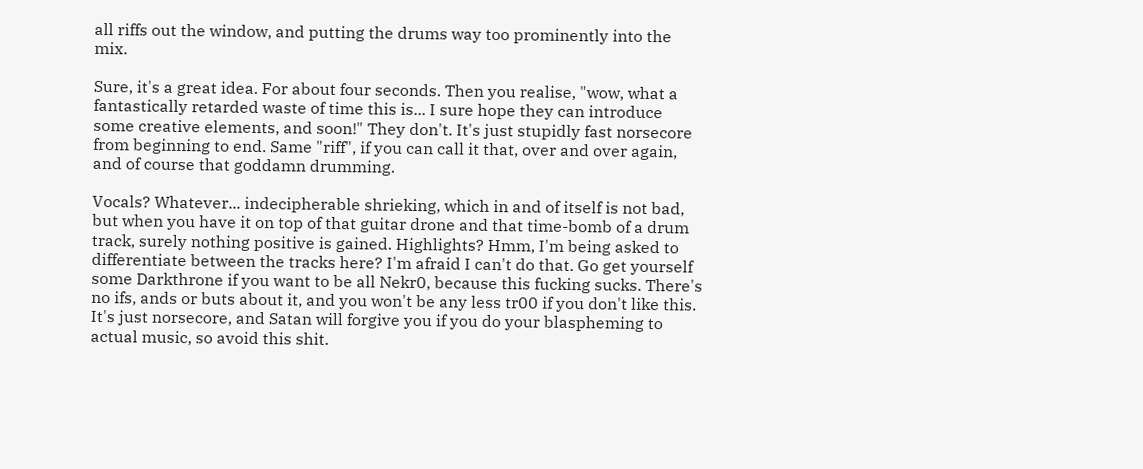all riffs out the window, and putting the drums way too prominently into the mix.

Sure, it's a great idea. For about four seconds. Then you realise, "wow, what a fantastically retarded waste of time this is... I sure hope they can introduce some creative elements, and soon!" They don't. It's just stupidly fast norsecore from beginning to end. Same "riff", if you can call it that, over and over again, and of course that goddamn drumming.

Vocals? Whatever... indecipherable shrieking, which in and of itself is not bad, but when you have it on top of that guitar drone and that time-bomb of a drum track, surely nothing positive is gained. Highlights? Hmm, I'm being asked to differentiate between the tracks here? I'm afraid I can't do that. Go get yourself some Darkthrone if you want to be all Nekr0, because this fucking sucks. There's no ifs, ands or buts about it, and you won't be any less tr00 if you don't like this. It's just norsecore, and Satan will forgive you if you do your blaspheming to actual music, so avoid this shit.